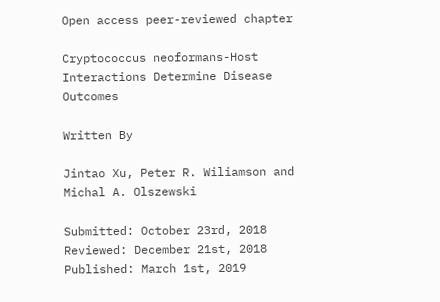Open access peer-reviewed chapter

Cryptococcus neoformans-Host Interactions Determine Disease Outcomes

Written By

Jintao Xu, Peter R. Wiliamson and Michal A. Olszewski

Submitted: October 23rd, 2018 Reviewed: December 21st, 2018 Published: March 1st, 2019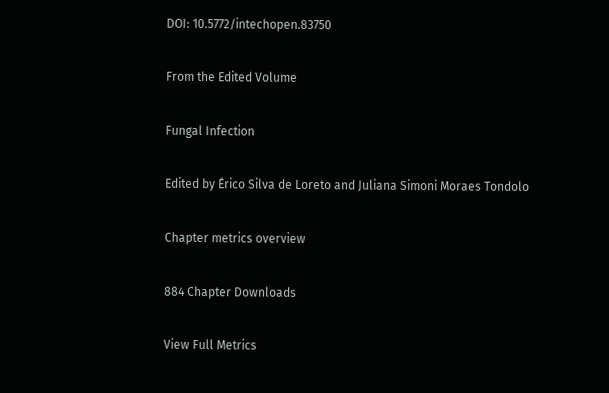DOI: 10.5772/intechopen.83750

From the Edited Volume

Fungal Infection

Edited by Érico Silva de Loreto and Juliana Simoni Moraes Tondolo

Chapter metrics overview

884 Chapter Downloads

View Full Metrics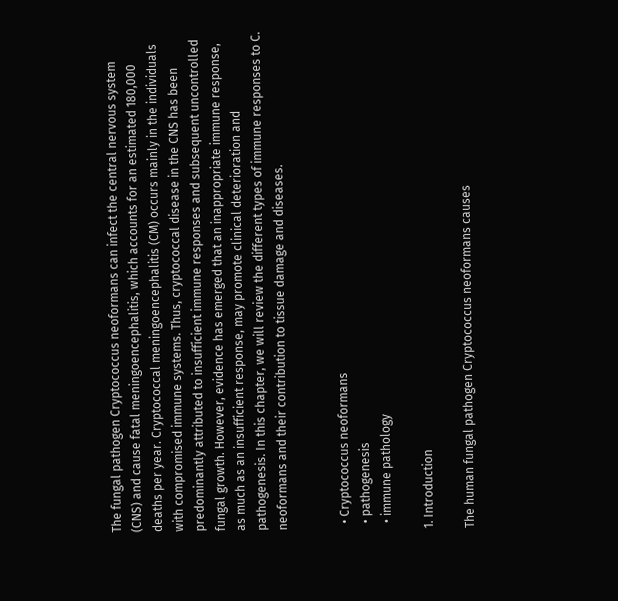The fungal pathogen Cryptococcus neoformans can infect the central nervous system (CNS) and cause fatal meningoencephalitis, which accounts for an estimated 180,000 deaths per year. Cryptococcal meningoencephalitis (CM) occurs mainly in the individuals with compromised immune systems. Thus, cryptococcal disease in the CNS has been predominantly attributed to insufficient immune responses and subsequent uncontrolled fungal growth. However, evidence has emerged that an inappropriate immune response, as much as an insufficient response, may promote clinical deterioration and pathogenesis. In this chapter, we will review the different types of immune responses to C. neoformans and their contribution to tissue damage and diseases.


  • Cryptococcus neoformans
  • pathogenesis
  • immune pathology

1. Introduction

The human fungal pathogen Cryptococcus neoformans causes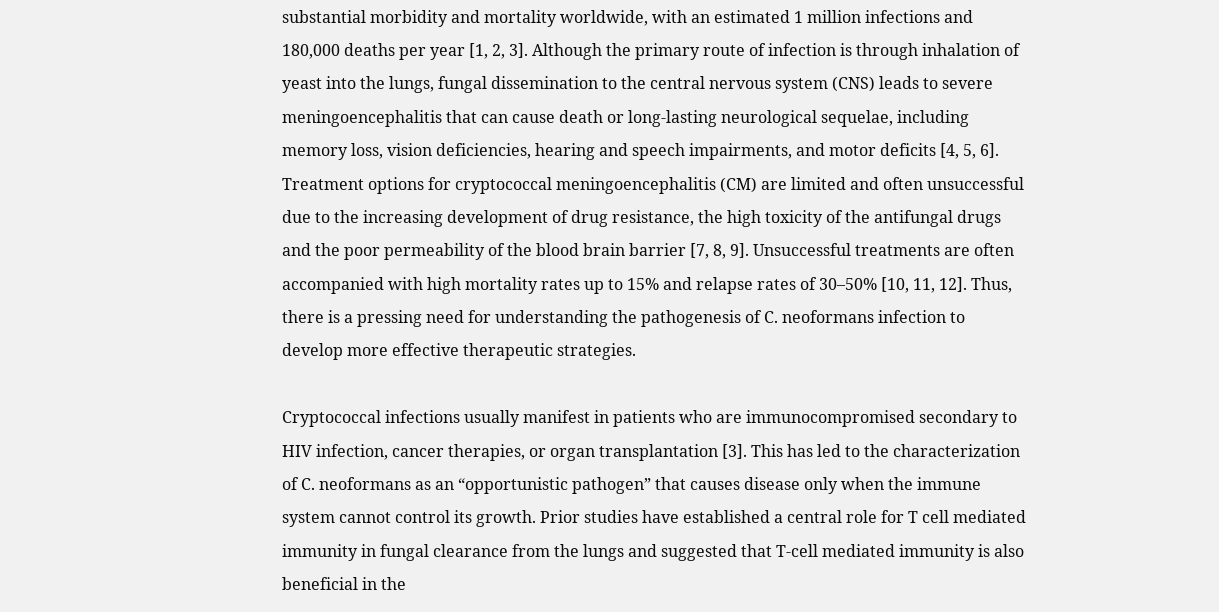substantial morbidity and mortality worldwide, with an estimated 1 million infections and 180,000 deaths per year [1, 2, 3]. Although the primary route of infection is through inhalation of yeast into the lungs, fungal dissemination to the central nervous system (CNS) leads to severe meningoencephalitis that can cause death or long-lasting neurological sequelae, including memory loss, vision deficiencies, hearing and speech impairments, and motor deficits [4, 5, 6]. Treatment options for cryptococcal meningoencephalitis (CM) are limited and often unsuccessful due to the increasing development of drug resistance, the high toxicity of the antifungal drugs and the poor permeability of the blood brain barrier [7, 8, 9]. Unsuccessful treatments are often accompanied with high mortality rates up to 15% and relapse rates of 30–50% [10, 11, 12]. Thus, there is a pressing need for understanding the pathogenesis of C. neoformans infection to develop more effective therapeutic strategies.

Cryptococcal infections usually manifest in patients who are immunocompromised secondary to HIV infection, cancer therapies, or organ transplantation [3]. This has led to the characterization of C. neoformans as an “opportunistic pathogen” that causes disease only when the immune system cannot control its growth. Prior studies have established a central role for T cell mediated immunity in fungal clearance from the lungs and suggested that T-cell mediated immunity is also beneficial in the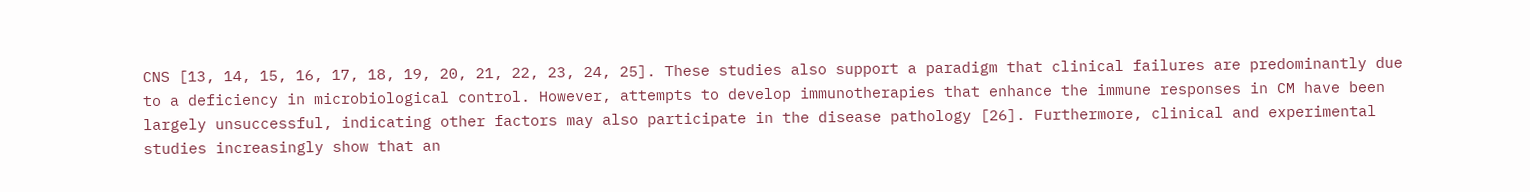CNS [13, 14, 15, 16, 17, 18, 19, 20, 21, 22, 23, 24, 25]. These studies also support a paradigm that clinical failures are predominantly due to a deficiency in microbiological control. However, attempts to develop immunotherapies that enhance the immune responses in CM have been largely unsuccessful, indicating other factors may also participate in the disease pathology [26]. Furthermore, clinical and experimental studies increasingly show that an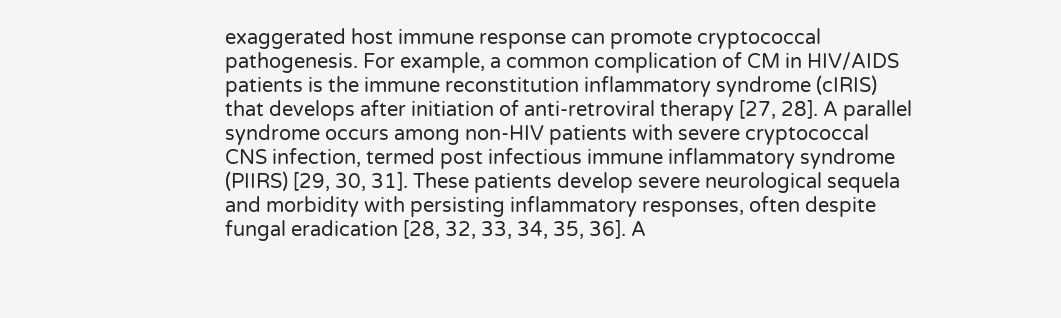exaggerated host immune response can promote cryptococcal pathogenesis. For example, a common complication of CM in HIV/AIDS patients is the immune reconstitution inflammatory syndrome (cIRIS) that develops after initiation of anti-retroviral therapy [27, 28]. A parallel syndrome occurs among non-HIV patients with severe cryptococcal CNS infection, termed post infectious immune inflammatory syndrome (PIIRS) [29, 30, 31]. These patients develop severe neurological sequela and morbidity with persisting inflammatory responses, often despite fungal eradication [28, 32, 33, 34, 35, 36]. A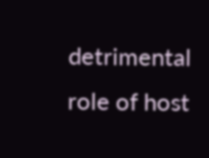detrimental role of host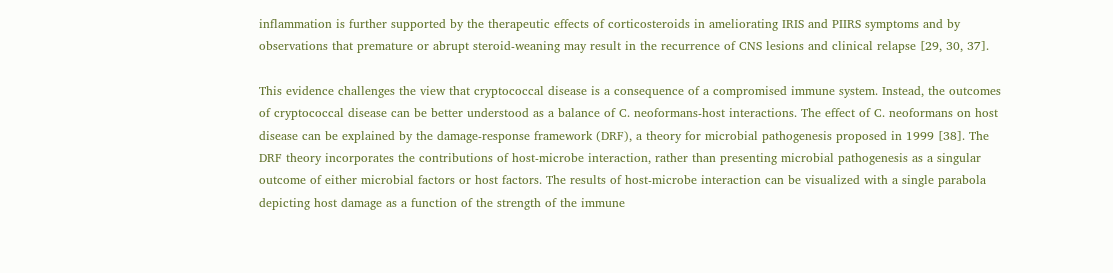inflammation is further supported by the therapeutic effects of corticosteroids in ameliorating IRIS and PIIRS symptoms and by observations that premature or abrupt steroid-weaning may result in the recurrence of CNS lesions and clinical relapse [29, 30, 37].

This evidence challenges the view that cryptococcal disease is a consequence of a compromised immune system. Instead, the outcomes of cryptococcal disease can be better understood as a balance of C. neoformans-host interactions. The effect of C. neoformans on host disease can be explained by the damage-response framework (DRF), a theory for microbial pathogenesis proposed in 1999 [38]. The DRF theory incorporates the contributions of host-microbe interaction, rather than presenting microbial pathogenesis as a singular outcome of either microbial factors or host factors. The results of host-microbe interaction can be visualized with a single parabola depicting host damage as a function of the strength of the immune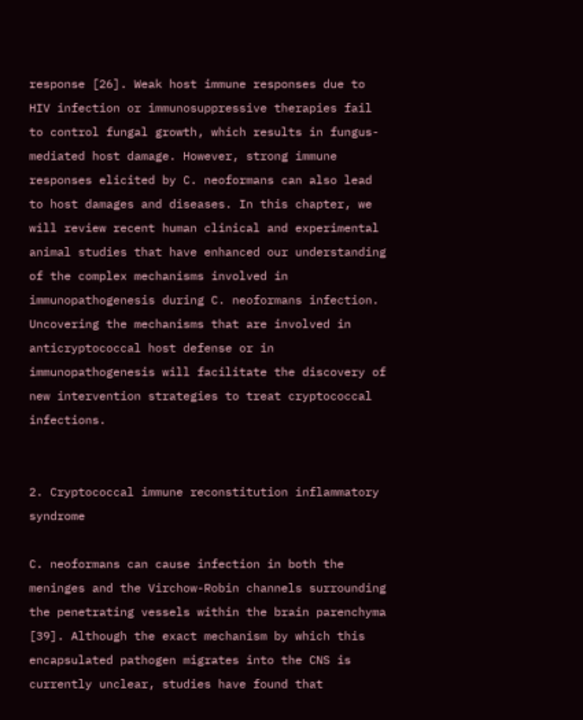response [26]. Weak host immune responses due to HIV infection or immunosuppressive therapies fail to control fungal growth, which results in fungus-mediated host damage. However, strong immune responses elicited by C. neoformans can also lead to host damages and diseases. In this chapter, we will review recent human clinical and experimental animal studies that have enhanced our understanding of the complex mechanisms involved in immunopathogenesis during C. neoformans infection. Uncovering the mechanisms that are involved in anticryptococcal host defense or in immunopathogenesis will facilitate the discovery of new intervention strategies to treat cryptococcal infections.


2. Cryptococcal immune reconstitution inflammatory syndrome

C. neoformans can cause infection in both the meninges and the Virchow-Robin channels surrounding the penetrating vessels within the brain parenchyma [39]. Although the exact mechanism by which this encapsulated pathogen migrates into the CNS is currently unclear, studies have found that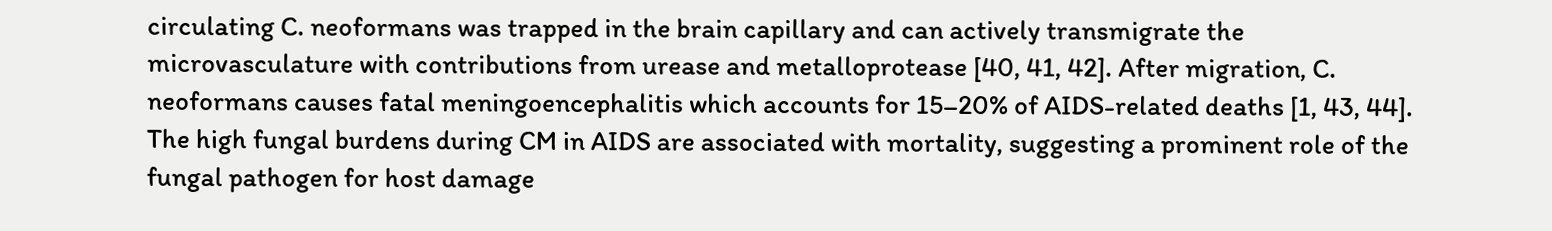circulating C. neoformans was trapped in the brain capillary and can actively transmigrate the microvasculature with contributions from urease and metalloprotease [40, 41, 42]. After migration, C. neoformans causes fatal meningoencephalitis which accounts for 15–20% of AIDS-related deaths [1, 43, 44]. The high fungal burdens during CM in AIDS are associated with mortality, suggesting a prominent role of the fungal pathogen for host damage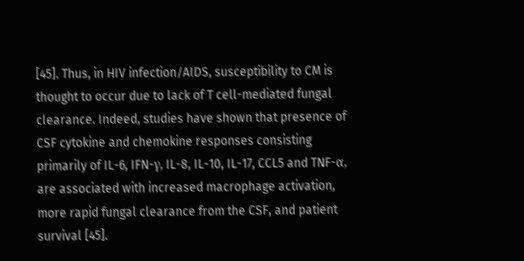[45]. Thus, in HIV infection/AIDS, susceptibility to CM is thought to occur due to lack of T cell-mediated fungal clearance. Indeed, studies have shown that presence of CSF cytokine and chemokine responses consisting primarily of IL-6, IFN-γ, IL-8, IL-10, IL-17, CCL5 and TNF-α, are associated with increased macrophage activation, more rapid fungal clearance from the CSF, and patient survival [45].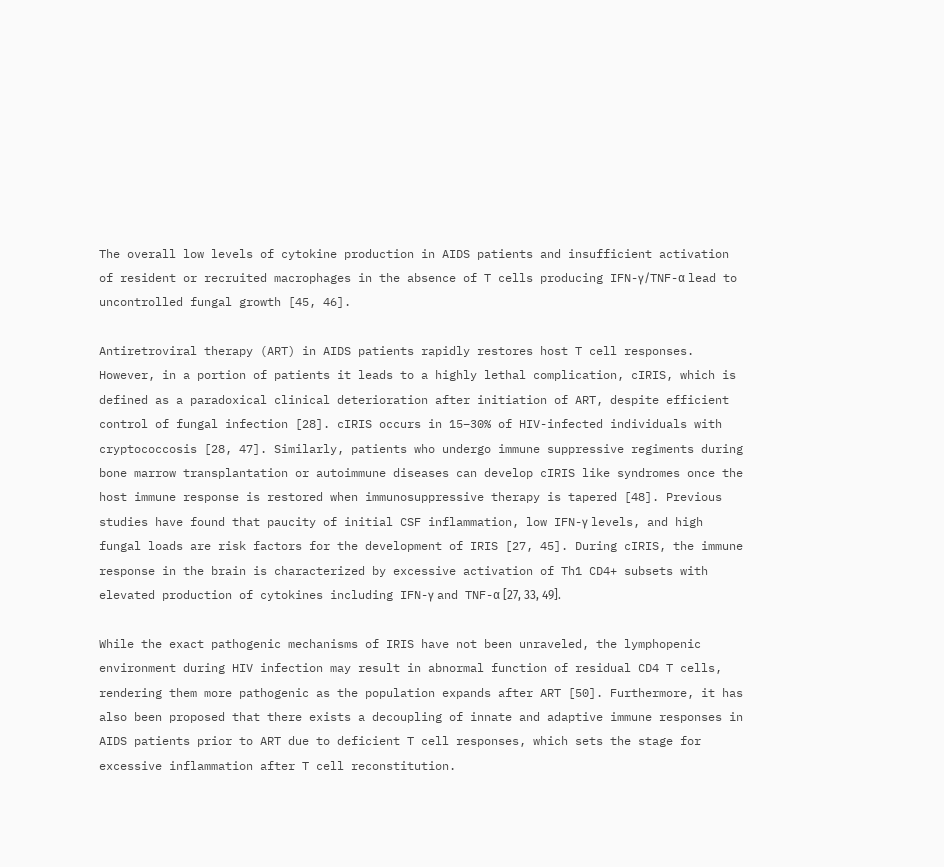The overall low levels of cytokine production in AIDS patients and insufficient activation of resident or recruited macrophages in the absence of T cells producing IFN-γ/TNF-α lead to uncontrolled fungal growth [45, 46].

Antiretroviral therapy (ART) in AIDS patients rapidly restores host T cell responses. However, in a portion of patients it leads to a highly lethal complication, cIRIS, which is defined as a paradoxical clinical deterioration after initiation of ART, despite efficient control of fungal infection [28]. cIRIS occurs in 15–30% of HIV-infected individuals with cryptococcosis [28, 47]. Similarly, patients who undergo immune suppressive regiments during bone marrow transplantation or autoimmune diseases can develop cIRIS like syndromes once the host immune response is restored when immunosuppressive therapy is tapered [48]. Previous studies have found that paucity of initial CSF inflammation, low IFN-γ levels, and high fungal loads are risk factors for the development of IRIS [27, 45]. During cIRIS, the immune response in the brain is characterized by excessive activation of Th1 CD4+ subsets with elevated production of cytokines including IFN-γ and TNF-α [27, 33, 49].

While the exact pathogenic mechanisms of IRIS have not been unraveled, the lymphopenic environment during HIV infection may result in abnormal function of residual CD4 T cells, rendering them more pathogenic as the population expands after ART [50]. Furthermore, it has also been proposed that there exists a decoupling of innate and adaptive immune responses in AIDS patients prior to ART due to deficient T cell responses, which sets the stage for excessive inflammation after T cell reconstitution.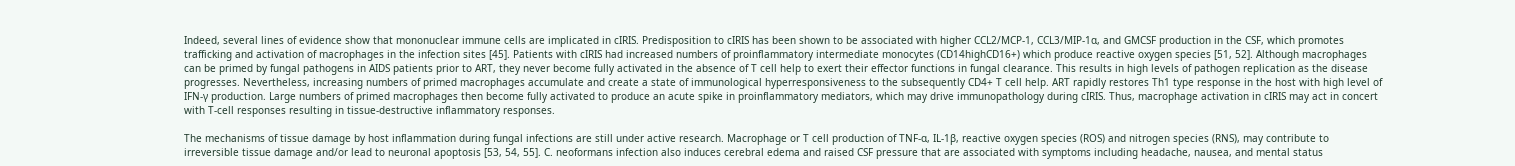Indeed, several lines of evidence show that mononuclear immune cells are implicated in cIRIS. Predisposition to cIRIS has been shown to be associated with higher CCL2/MCP-1, CCL3/MIP-1α, and GMCSF production in the CSF, which promotes trafficking and activation of macrophages in the infection sites [45]. Patients with cIRIS had increased numbers of proinflammatory intermediate monocytes (CD14highCD16+) which produce reactive oxygen species [51, 52]. Although macrophages can be primed by fungal pathogens in AIDS patients prior to ART, they never become fully activated in the absence of T cell help to exert their effector functions in fungal clearance. This results in high levels of pathogen replication as the disease progresses. Nevertheless, increasing numbers of primed macrophages accumulate and create a state of immunological hyperresponsiveness to the subsequently CD4+ T cell help. ART rapidly restores Th1 type response in the host with high level of IFN-γ production. Large numbers of primed macrophages then become fully activated to produce an acute spike in proinflammatory mediators, which may drive immunopathology during cIRIS. Thus, macrophage activation in cIRIS may act in concert with T-cell responses resulting in tissue-destructive inflammatory responses.

The mechanisms of tissue damage by host inflammation during fungal infections are still under active research. Macrophage or T cell production of TNF-α, IL-1β, reactive oxygen species (ROS) and nitrogen species (RNS), may contribute to irreversible tissue damage and/or lead to neuronal apoptosis [53, 54, 55]. C. neoformans infection also induces cerebral edema and raised CSF pressure that are associated with symptoms including headache, nausea, and mental status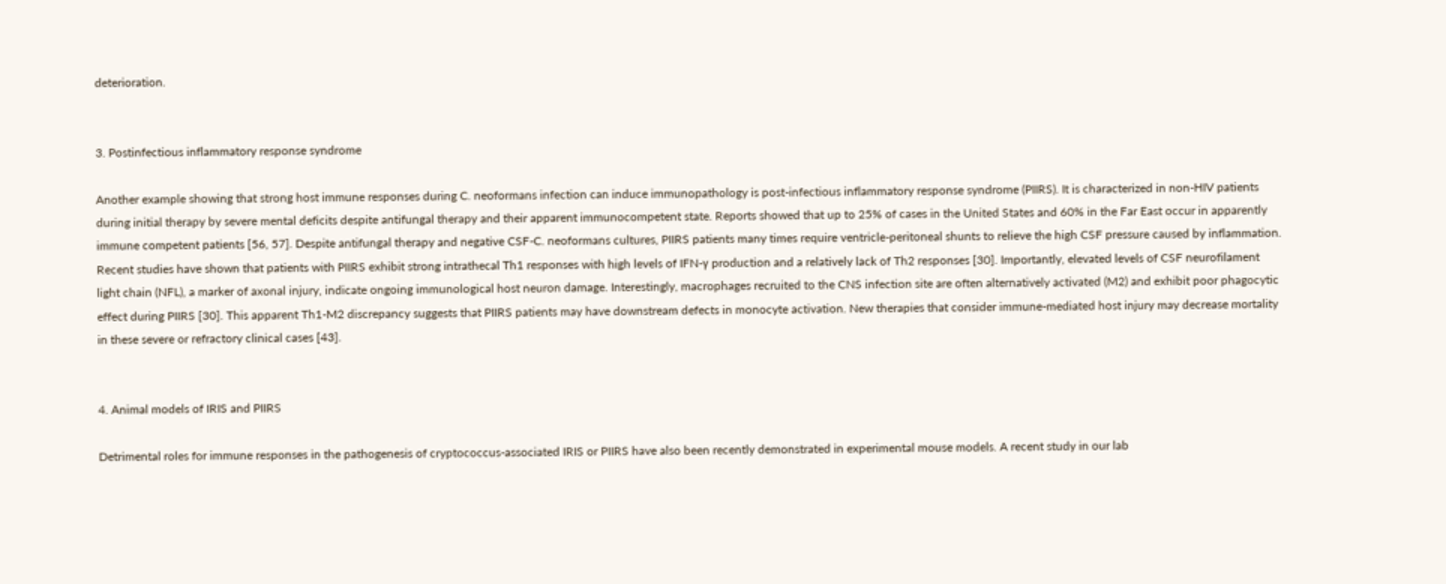deterioration.


3. Postinfectious inflammatory response syndrome

Another example showing that strong host immune responses during C. neoformans infection can induce immunopathology is post-infectious inflammatory response syndrome (PIIRS). It is characterized in non-HIV patients during initial therapy by severe mental deficits despite antifungal therapy and their apparent immunocompetent state. Reports showed that up to 25% of cases in the United States and 60% in the Far East occur in apparently immune competent patients [56, 57]. Despite antifungal therapy and negative CSF-C. neoformans cultures, PIIRS patients many times require ventricle-peritoneal shunts to relieve the high CSF pressure caused by inflammation. Recent studies have shown that patients with PIIRS exhibit strong intrathecal Th1 responses with high levels of IFN-γ production and a relatively lack of Th2 responses [30]. Importantly, elevated levels of CSF neurofilament light chain (NFL), a marker of axonal injury, indicate ongoing immunological host neuron damage. Interestingly, macrophages recruited to the CNS infection site are often alternatively activated (M2) and exhibit poor phagocytic effect during PIIRS [30]. This apparent Th1-M2 discrepancy suggests that PIIRS patients may have downstream defects in monocyte activation. New therapies that consider immune-mediated host injury may decrease mortality in these severe or refractory clinical cases [43].


4. Animal models of IRIS and PIIRS

Detrimental roles for immune responses in the pathogenesis of cryptococcus-associated IRIS or PIIRS have also been recently demonstrated in experimental mouse models. A recent study in our lab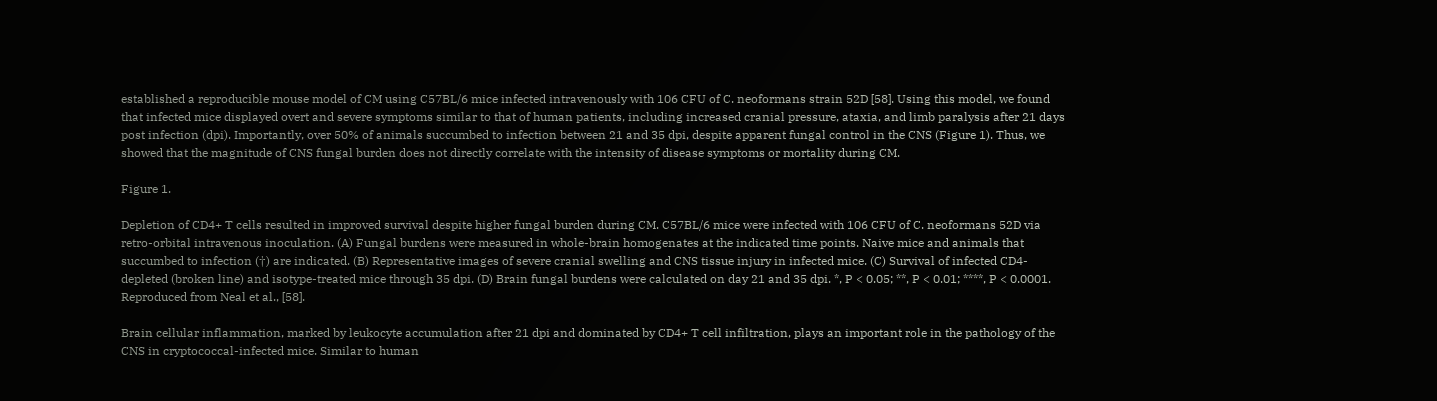established a reproducible mouse model of CM using C57BL/6 mice infected intravenously with 106 CFU of C. neoformans strain 52D [58]. Using this model, we found that infected mice displayed overt and severe symptoms similar to that of human patients, including increased cranial pressure, ataxia, and limb paralysis after 21 days post infection (dpi). Importantly, over 50% of animals succumbed to infection between 21 and 35 dpi, despite apparent fungal control in the CNS (Figure 1). Thus, we showed that the magnitude of CNS fungal burden does not directly correlate with the intensity of disease symptoms or mortality during CM.

Figure 1.

Depletion of CD4+ T cells resulted in improved survival despite higher fungal burden during CM. C57BL/6 mice were infected with 106 CFU of C. neoformans 52D via retro-orbital intravenous inoculation. (A) Fungal burdens were measured in whole-brain homogenates at the indicated time points. Naive mice and animals that succumbed to infection (†) are indicated. (B) Representative images of severe cranial swelling and CNS tissue injury in infected mice. (C) Survival of infected CD4-depleted (broken line) and isotype-treated mice through 35 dpi. (D) Brain fungal burdens were calculated on day 21 and 35 dpi. *, P < 0.05; **, P < 0.01; ****, P < 0.0001. Reproduced from Neal et al., [58].

Brain cellular inflammation, marked by leukocyte accumulation after 21 dpi and dominated by CD4+ T cell infiltration, plays an important role in the pathology of the CNS in cryptococcal-infected mice. Similar to human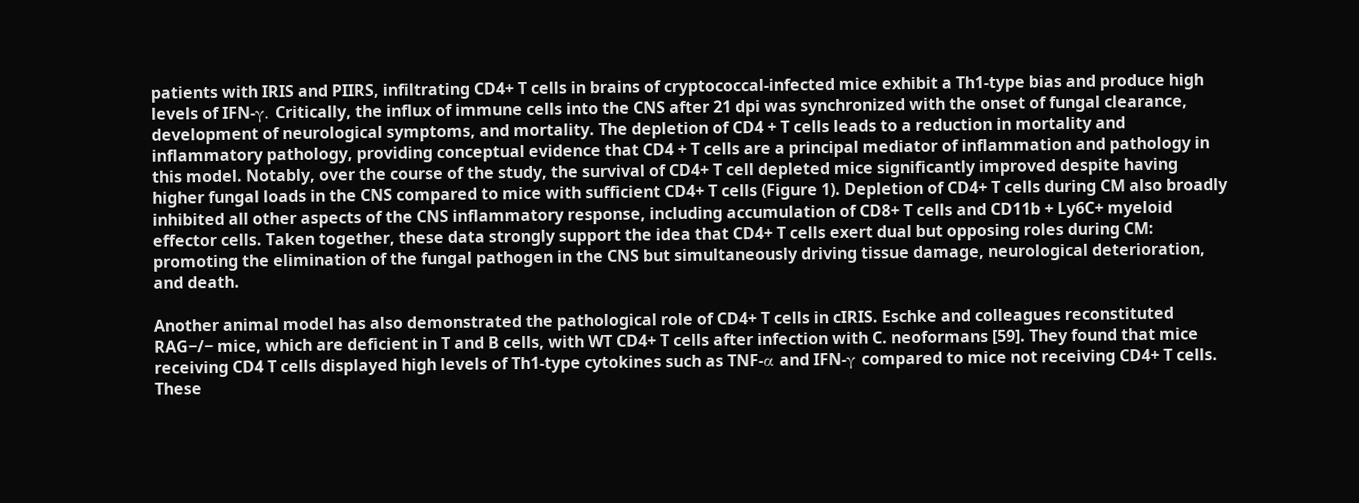patients with IRIS and PIIRS, infiltrating CD4+ T cells in brains of cryptococcal-infected mice exhibit a Th1-type bias and produce high levels of IFN-γ. Critically, the influx of immune cells into the CNS after 21 dpi was synchronized with the onset of fungal clearance, development of neurological symptoms, and mortality. The depletion of CD4 + T cells leads to a reduction in mortality and inflammatory pathology, providing conceptual evidence that CD4 + T cells are a principal mediator of inflammation and pathology in this model. Notably, over the course of the study, the survival of CD4+ T cell depleted mice significantly improved despite having higher fungal loads in the CNS compared to mice with sufficient CD4+ T cells (Figure 1). Depletion of CD4+ T cells during CM also broadly inhibited all other aspects of the CNS inflammatory response, including accumulation of CD8+ T cells and CD11b + Ly6C+ myeloid effector cells. Taken together, these data strongly support the idea that CD4+ T cells exert dual but opposing roles during CM: promoting the elimination of the fungal pathogen in the CNS but simultaneously driving tissue damage, neurological deterioration, and death.

Another animal model has also demonstrated the pathological role of CD4+ T cells in cIRIS. Eschke and colleagues reconstituted RAG−/− mice, which are deficient in T and B cells, with WT CD4+ T cells after infection with C. neoformans [59]. They found that mice receiving CD4 T cells displayed high levels of Th1-type cytokines such as TNF-α and IFN-γ compared to mice not receiving CD4+ T cells. These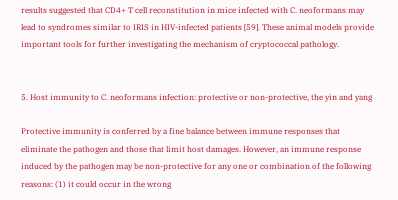results suggested that CD4+ T cell reconstitution in mice infected with C. neoformans may lead to syndromes similar to IRIS in HIV-infected patients [59]. These animal models provide important tools for further investigating the mechanism of cryptococcal pathology.


5. Host immunity to C. neoformans infection: protective or non-protective, the yin and yang

Protective immunity is conferred by a fine balance between immune responses that eliminate the pathogen and those that limit host damages. However, an immune response induced by the pathogen may be non-protective for any one or combination of the following reasons: (1) it could occur in the wrong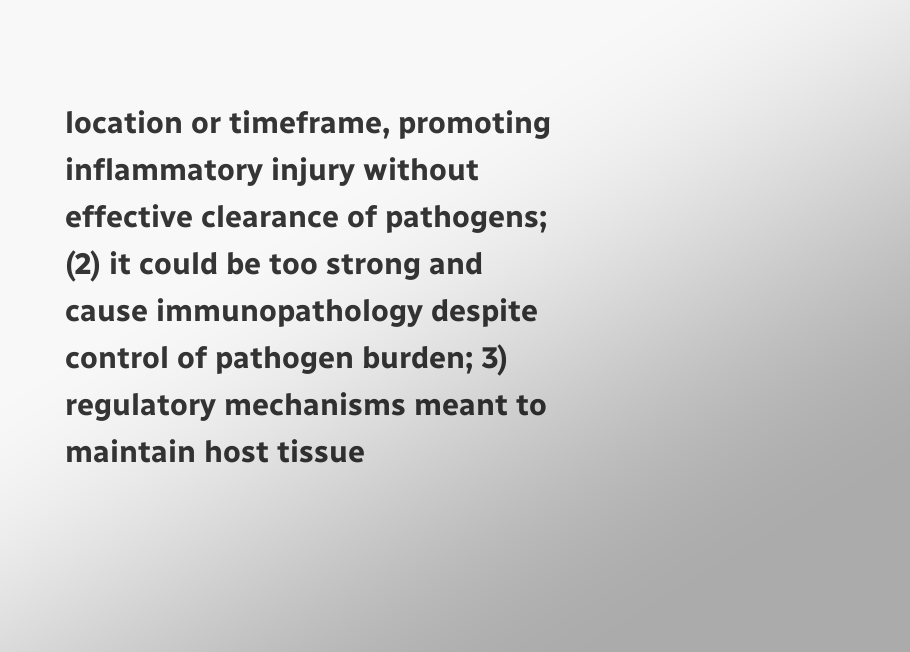location or timeframe, promoting inflammatory injury without effective clearance of pathogens; (2) it could be too strong and cause immunopathology despite control of pathogen burden; 3) regulatory mechanisms meant to maintain host tissue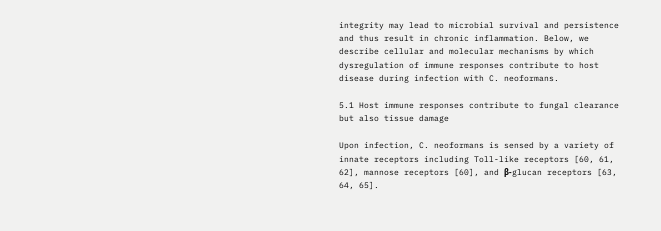integrity may lead to microbial survival and persistence and thus result in chronic inflammation. Below, we describe cellular and molecular mechanisms by which dysregulation of immune responses contribute to host disease during infection with C. neoformans.

5.1 Host immune responses contribute to fungal clearance but also tissue damage

Upon infection, C. neoformans is sensed by a variety of innate receptors including Toll-like receptors [60, 61, 62], mannose receptors [60], and β-glucan receptors [63, 64, 65].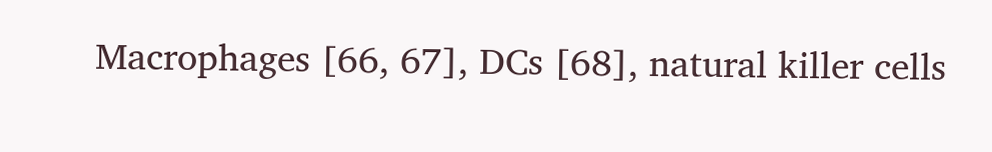Macrophages [66, 67], DCs [68], natural killer cells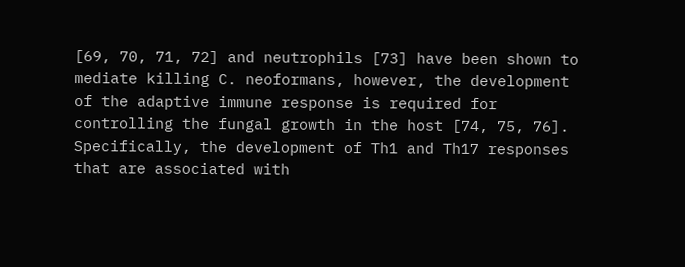[69, 70, 71, 72] and neutrophils [73] have been shown to mediate killing C. neoformans, however, the development of the adaptive immune response is required for controlling the fungal growth in the host [74, 75, 76]. Specifically, the development of Th1 and Th17 responses that are associated with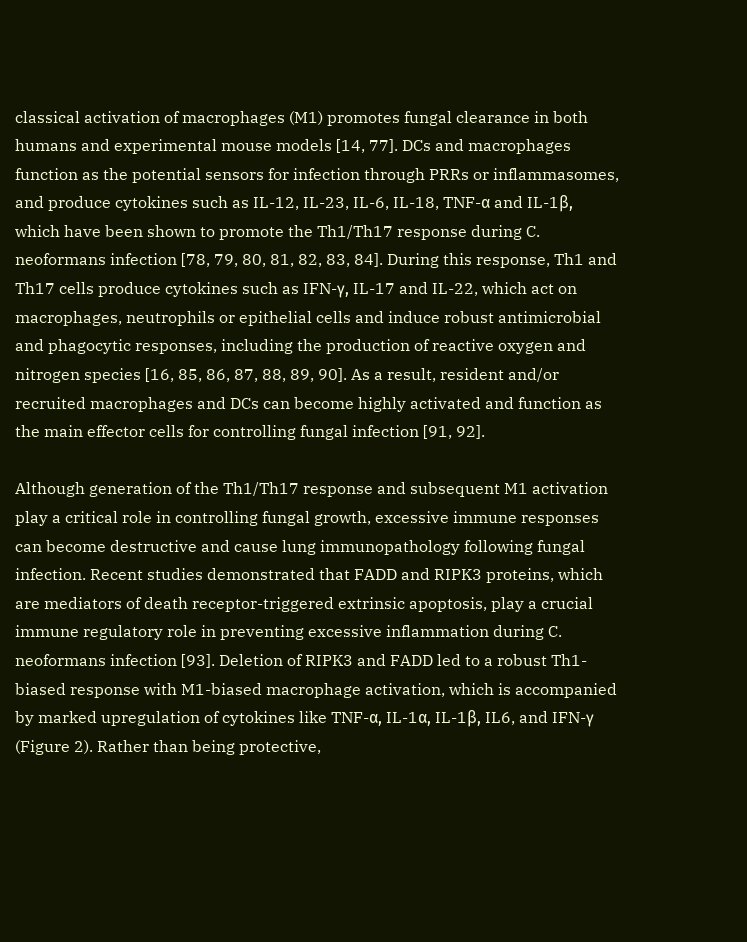classical activation of macrophages (M1) promotes fungal clearance in both humans and experimental mouse models [14, 77]. DCs and macrophages function as the potential sensors for infection through PRRs or inflammasomes, and produce cytokines such as IL-12, IL-23, IL-6, IL-18, TNF-α and IL-1β, which have been shown to promote the Th1/Th17 response during C. neoformans infection [78, 79, 80, 81, 82, 83, 84]. During this response, Th1 and Th17 cells produce cytokines such as IFN-γ, IL-17 and IL-22, which act on macrophages, neutrophils or epithelial cells and induce robust antimicrobial and phagocytic responses, including the production of reactive oxygen and nitrogen species [16, 85, 86, 87, 88, 89, 90]. As a result, resident and/or recruited macrophages and DCs can become highly activated and function as the main effector cells for controlling fungal infection [91, 92].

Although generation of the Th1/Th17 response and subsequent M1 activation play a critical role in controlling fungal growth, excessive immune responses can become destructive and cause lung immunopathology following fungal infection. Recent studies demonstrated that FADD and RIPK3 proteins, which are mediators of death receptor-triggered extrinsic apoptosis, play a crucial immune regulatory role in preventing excessive inflammation during C. neoformans infection [93]. Deletion of RIPK3 and FADD led to a robust Th1-biased response with M1-biased macrophage activation, which is accompanied by marked upregulation of cytokines like TNF-α, IL-1α, IL-1β, IL6, and IFN-γ (Figure 2). Rather than being protective,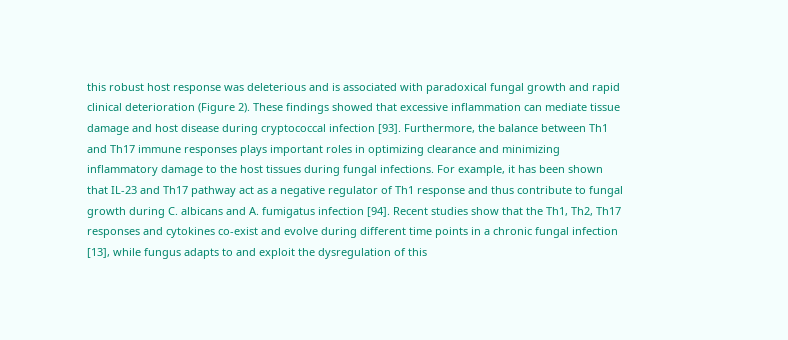this robust host response was deleterious and is associated with paradoxical fungal growth and rapid clinical deterioration (Figure 2). These findings showed that excessive inflammation can mediate tissue damage and host disease during cryptococcal infection [93]. Furthermore, the balance between Th1 and Th17 immune responses plays important roles in optimizing clearance and minimizing inflammatory damage to the host tissues during fungal infections. For example, it has been shown that IL-23 and Th17 pathway act as a negative regulator of Th1 response and thus contribute to fungal growth during C. albicans and A. fumigatus infection [94]. Recent studies show that the Th1, Th2, Th17 responses and cytokines co-exist and evolve during different time points in a chronic fungal infection [13], while fungus adapts to and exploit the dysregulation of this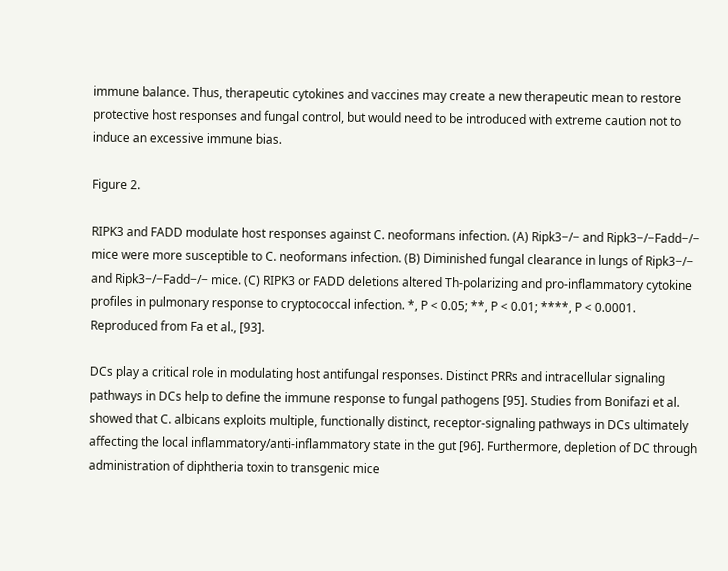immune balance. Thus, therapeutic cytokines and vaccines may create a new therapeutic mean to restore protective host responses and fungal control, but would need to be introduced with extreme caution not to induce an excessive immune bias.

Figure 2.

RIPK3 and FADD modulate host responses against C. neoformans infection. (A) Ripk3−/− and Ripk3−/−Fadd−/− mice were more susceptible to C. neoformans infection. (B) Diminished fungal clearance in lungs of Ripk3−/− and Ripk3−/−Fadd−/− mice. (C) RIPK3 or FADD deletions altered Th-polarizing and pro-inflammatory cytokine profiles in pulmonary response to cryptococcal infection. *, P < 0.05; **, P < 0.01; ****, P < 0.0001. Reproduced from Fa et al., [93].

DCs play a critical role in modulating host antifungal responses. Distinct PRRs and intracellular signaling pathways in DCs help to define the immune response to fungal pathogens [95]. Studies from Bonifazi et al. showed that C. albicans exploits multiple, functionally distinct, receptor-signaling pathways in DCs ultimately affecting the local inflammatory/anti-inflammatory state in the gut [96]. Furthermore, depletion of DC through administration of diphtheria toxin to transgenic mice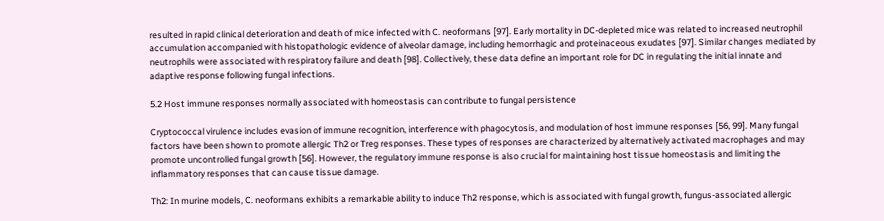resulted in rapid clinical deterioration and death of mice infected with C. neoformans [97]. Early mortality in DC-depleted mice was related to increased neutrophil accumulation accompanied with histopathologic evidence of alveolar damage, including hemorrhagic and proteinaceous exudates [97]. Similar changes mediated by neutrophils were associated with respiratory failure and death [98]. Collectively, these data define an important role for DC in regulating the initial innate and adaptive response following fungal infections.

5.2 Host immune responses normally associated with homeostasis can contribute to fungal persistence

Cryptococcal virulence includes evasion of immune recognition, interference with phagocytosis, and modulation of host immune responses [56, 99]. Many fungal factors have been shown to promote allergic Th2 or Treg responses. These types of responses are characterized by alternatively activated macrophages and may promote uncontrolled fungal growth [56]. However, the regulatory immune response is also crucial for maintaining host tissue homeostasis and limiting the inflammatory responses that can cause tissue damage.

Th2: In murine models, C. neoformans exhibits a remarkable ability to induce Th2 response, which is associated with fungal growth, fungus-associated allergic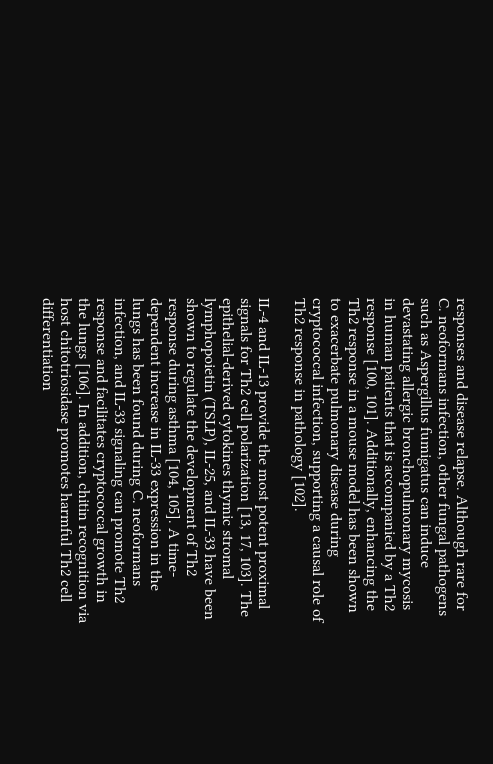responses and disease relapse. Although rare for C. neoformans infection, other fungal pathogens such as Aspergillus fumigatus can induce devastating allergic bronchopulmonary mycosis in human patients that is accompanied by a Th2 response [100, 101]. Additionally, enhancing the Th2 response in a mouse model has been shown to exacerbate pulmonary disease during cryptococcal infection, supporting a causal role of Th2 response in pathology [102].

IL-4 and IL-13 provide the most potent proximal signals for Th2 cell polarization [13, 17, 103]. The epithelial-derived cytokines thymic stromal lymphopoietin (TSLP), IL-25, and IL-33 have been shown to regulate the development of Th2 response during asthma [104, 105]. A time-dependent increase in IL-33 expression in the lungs has been found during C. neoformans infection, and IL-33 signaling can promote Th2 response and facilitates cryptococcal growth in the lungs [106]. In addition, chitin recognition via host chitotriosidase promotes harmful Th2 cell differentiation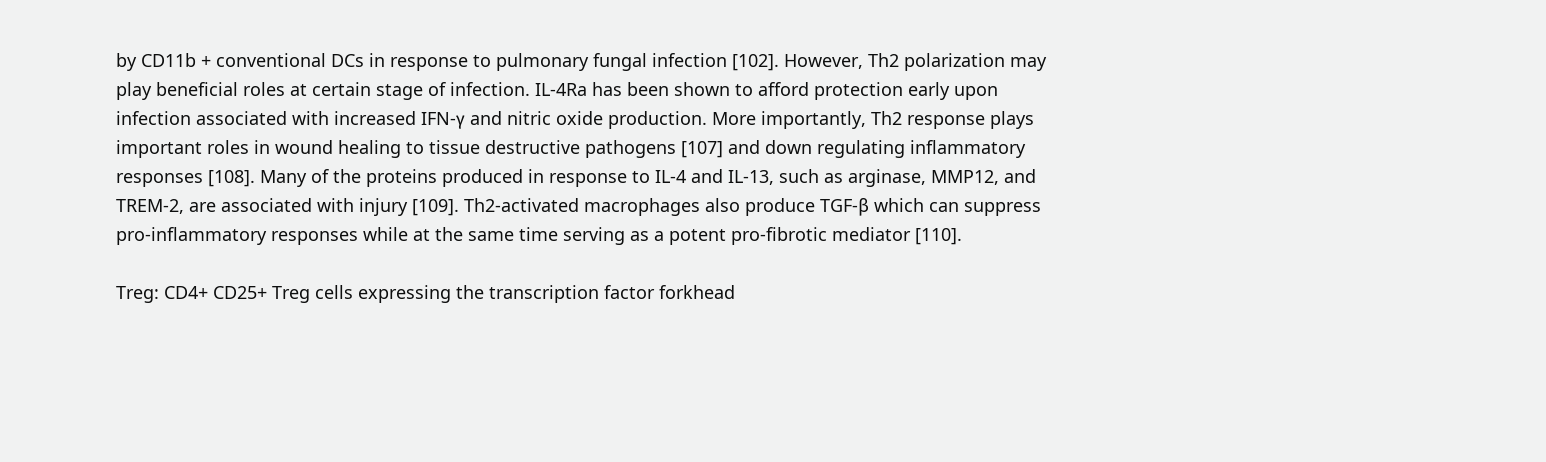by CD11b + conventional DCs in response to pulmonary fungal infection [102]. However, Th2 polarization may play beneficial roles at certain stage of infection. IL-4Ra has been shown to afford protection early upon infection associated with increased IFN-γ and nitric oxide production. More importantly, Th2 response plays important roles in wound healing to tissue destructive pathogens [107] and down regulating inflammatory responses [108]. Many of the proteins produced in response to IL-4 and IL-13, such as arginase, MMP12, and TREM-2, are associated with injury [109]. Th2-activated macrophages also produce TGF-β which can suppress pro-inflammatory responses while at the same time serving as a potent pro-fibrotic mediator [110].

Treg: CD4+ CD25+ Treg cells expressing the transcription factor forkhead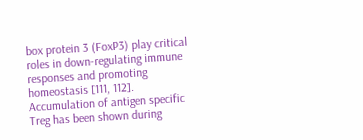box protein 3 (FoxP3) play critical roles in down-regulating immune responses and promoting homeostasis [111, 112]. Accumulation of antigen specific Treg has been shown during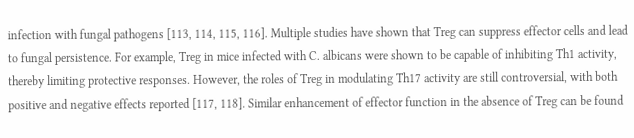infection with fungal pathogens [113, 114, 115, 116]. Multiple studies have shown that Treg can suppress effector cells and lead to fungal persistence. For example, Treg in mice infected with C. albicans were shown to be capable of inhibiting Th1 activity, thereby limiting protective responses. However, the roles of Treg in modulating Th17 activity are still controversial, with both positive and negative effects reported [117, 118]. Similar enhancement of effector function in the absence of Treg can be found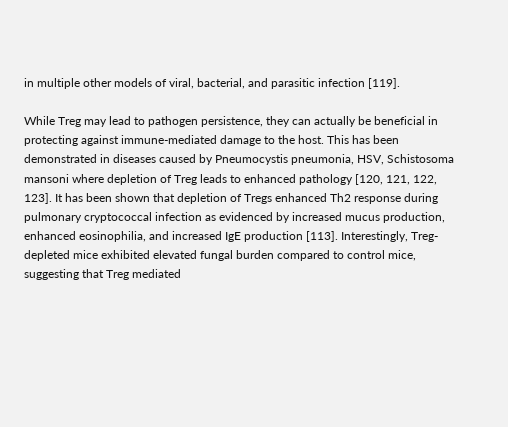in multiple other models of viral, bacterial, and parasitic infection [119].

While Treg may lead to pathogen persistence, they can actually be beneficial in protecting against immune-mediated damage to the host. This has been demonstrated in diseases caused by Pneumocystis pneumonia, HSV, Schistosoma mansoni where depletion of Treg leads to enhanced pathology [120, 121, 122, 123]. It has been shown that depletion of Tregs enhanced Th2 response during pulmonary cryptococcal infection as evidenced by increased mucus production, enhanced eosinophilia, and increased IgE production [113]. Interestingly, Treg-depleted mice exhibited elevated fungal burden compared to control mice, suggesting that Treg mediated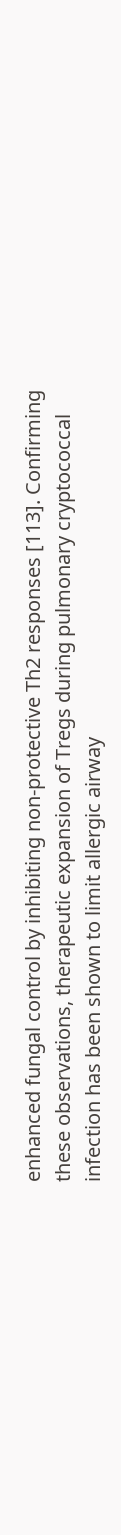enhanced fungal control by inhibiting non-protective Th2 responses [113]. Confirming these observations, therapeutic expansion of Tregs during pulmonary cryptococcal infection has been shown to limit allergic airway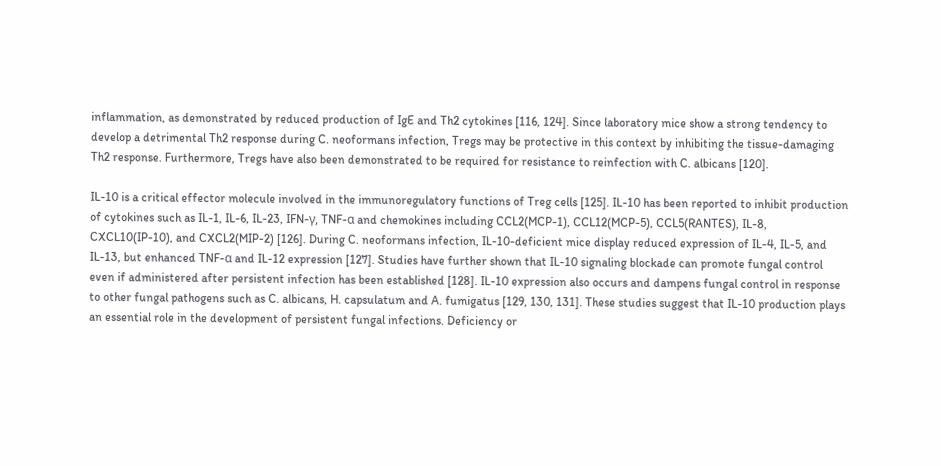inflammation, as demonstrated by reduced production of IgE and Th2 cytokines [116, 124]. Since laboratory mice show a strong tendency to develop a detrimental Th2 response during C. neoformans infection, Tregs may be protective in this context by inhibiting the tissue-damaging Th2 response. Furthermore, Tregs have also been demonstrated to be required for resistance to reinfection with C. albicans [120].

IL-10 is a critical effector molecule involved in the immunoregulatory functions of Treg cells [125]. IL-10 has been reported to inhibit production of cytokines such as IL-1, IL-6, IL-23, IFN-γ, TNF-α and chemokines including CCL2(MCP-1), CCL12(MCP-5), CCL5(RANTES), IL-8, CXCL10(IP-10), and CXCL2(MIP-2) [126]. During C. neoformans infection, IL-10-deficient mice display reduced expression of IL-4, IL-5, and IL-13, but enhanced TNF-α and IL-12 expression [127]. Studies have further shown that IL-10 signaling blockade can promote fungal control even if administered after persistent infection has been established [128]. IL-10 expression also occurs and dampens fungal control in response to other fungal pathogens such as C. albicans, H. capsulatum and A. fumigatus [129, 130, 131]. These studies suggest that IL-10 production plays an essential role in the development of persistent fungal infections. Deficiency or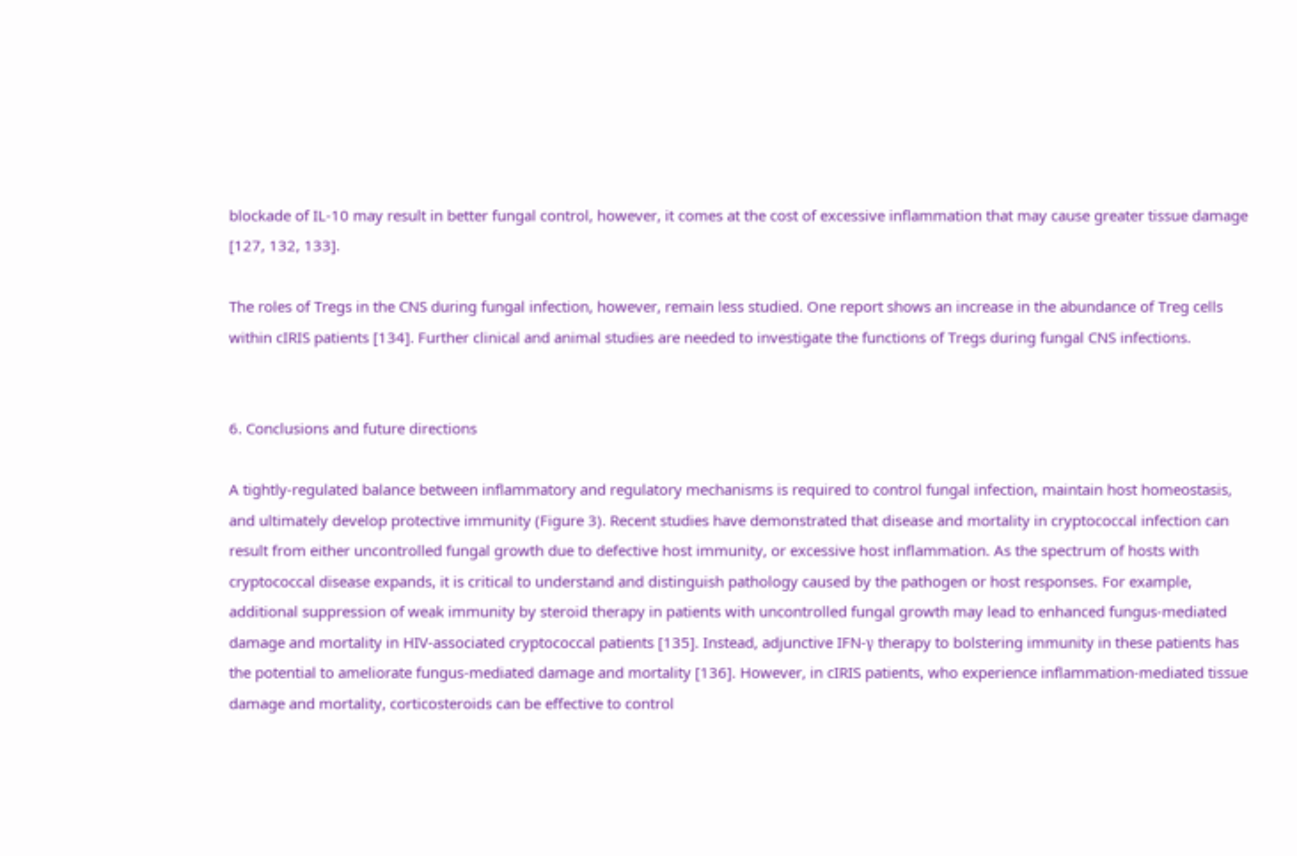blockade of IL-10 may result in better fungal control, however, it comes at the cost of excessive inflammation that may cause greater tissue damage [127, 132, 133].

The roles of Tregs in the CNS during fungal infection, however, remain less studied. One report shows an increase in the abundance of Treg cells within cIRIS patients [134]. Further clinical and animal studies are needed to investigate the functions of Tregs during fungal CNS infections.


6. Conclusions and future directions

A tightly-regulated balance between inflammatory and regulatory mechanisms is required to control fungal infection, maintain host homeostasis, and ultimately develop protective immunity (Figure 3). Recent studies have demonstrated that disease and mortality in cryptococcal infection can result from either uncontrolled fungal growth due to defective host immunity, or excessive host inflammation. As the spectrum of hosts with cryptococcal disease expands, it is critical to understand and distinguish pathology caused by the pathogen or host responses. For example, additional suppression of weak immunity by steroid therapy in patients with uncontrolled fungal growth may lead to enhanced fungus-mediated damage and mortality in HIV-associated cryptococcal patients [135]. Instead, adjunctive IFN-γ therapy to bolstering immunity in these patients has the potential to ameliorate fungus-mediated damage and mortality [136]. However, in cIRIS patients, who experience inflammation-mediated tissue damage and mortality, corticosteroids can be effective to control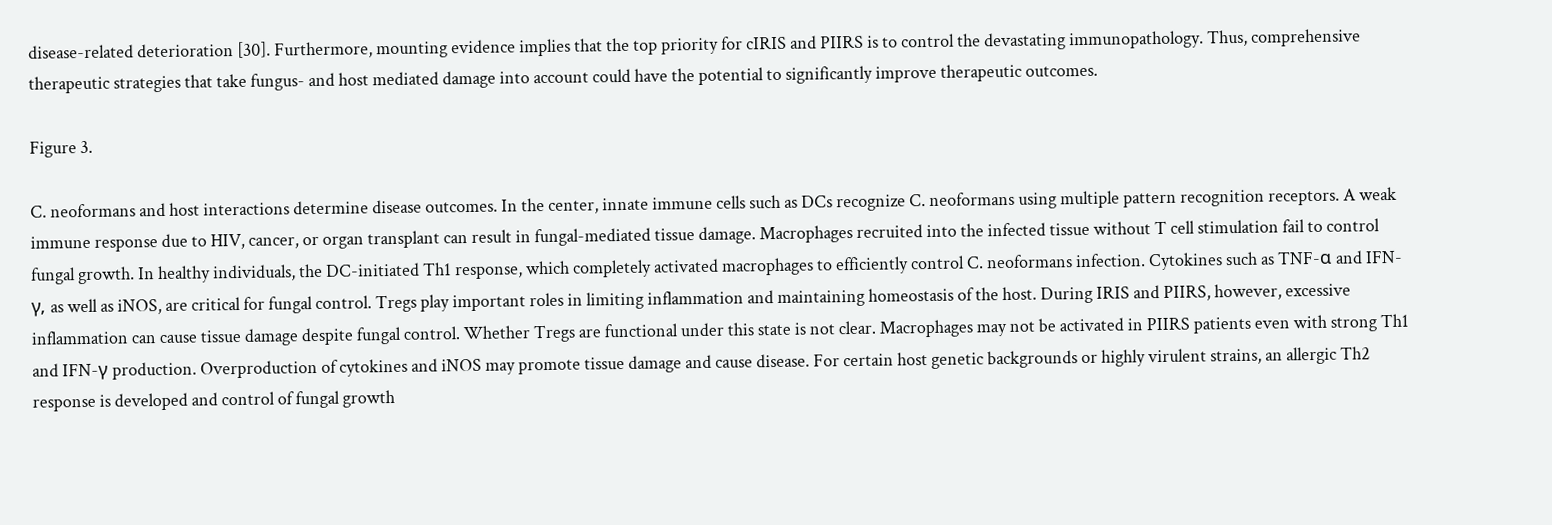disease-related deterioration [30]. Furthermore, mounting evidence implies that the top priority for cIRIS and PIIRS is to control the devastating immunopathology. Thus, comprehensive therapeutic strategies that take fungus- and host mediated damage into account could have the potential to significantly improve therapeutic outcomes.

Figure 3.

C. neoformans and host interactions determine disease outcomes. In the center, innate immune cells such as DCs recognize C. neoformans using multiple pattern recognition receptors. A weak immune response due to HIV, cancer, or organ transplant can result in fungal-mediated tissue damage. Macrophages recruited into the infected tissue without T cell stimulation fail to control fungal growth. In healthy individuals, the DC-initiated Th1 response, which completely activated macrophages to efficiently control C. neoformans infection. Cytokines such as TNF-α and IFN-γ, as well as iNOS, are critical for fungal control. Tregs play important roles in limiting inflammation and maintaining homeostasis of the host. During IRIS and PIIRS, however, excessive inflammation can cause tissue damage despite fungal control. Whether Tregs are functional under this state is not clear. Macrophages may not be activated in PIIRS patients even with strong Th1 and IFN-γ production. Overproduction of cytokines and iNOS may promote tissue damage and cause disease. For certain host genetic backgrounds or highly virulent strains, an allergic Th2 response is developed and control of fungal growth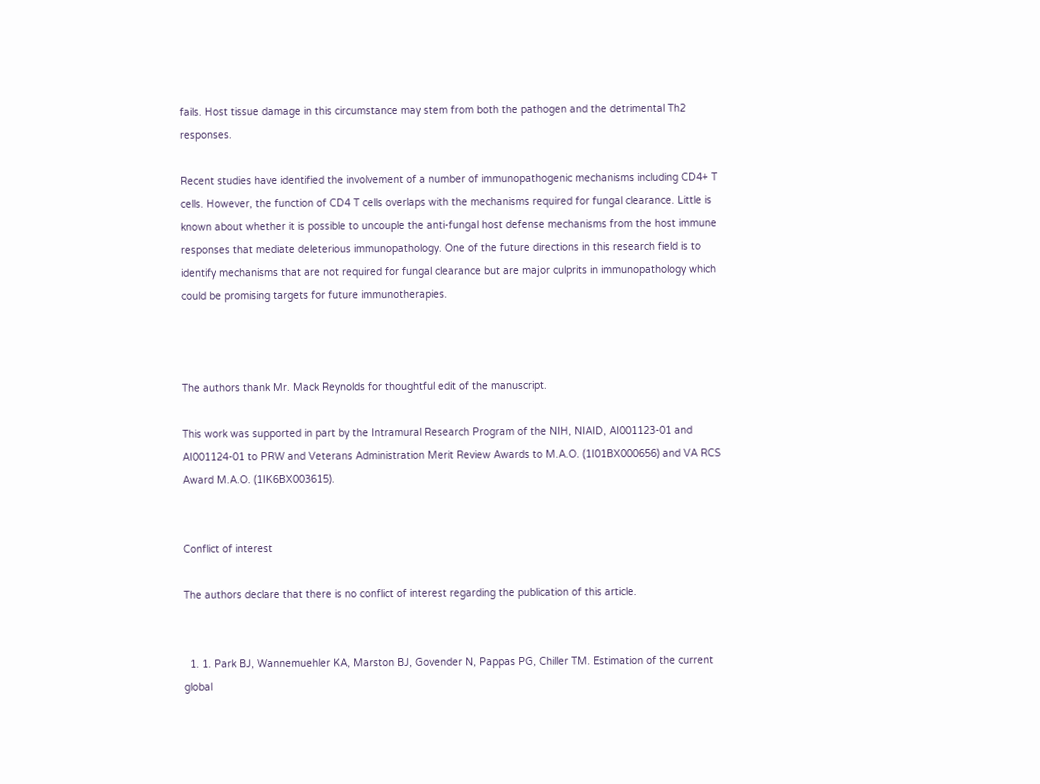fails. Host tissue damage in this circumstance may stem from both the pathogen and the detrimental Th2 responses.

Recent studies have identified the involvement of a number of immunopathogenic mechanisms including CD4+ T cells. However, the function of CD4 T cells overlaps with the mechanisms required for fungal clearance. Little is known about whether it is possible to uncouple the anti-fungal host defense mechanisms from the host immune responses that mediate deleterious immunopathology. One of the future directions in this research field is to identify mechanisms that are not required for fungal clearance but are major culprits in immunopathology which could be promising targets for future immunotherapies.



The authors thank Mr. Mack Reynolds for thoughtful edit of the manuscript.

This work was supported in part by the Intramural Research Program of the NIH, NIAID, AI001123-01 and AI001124-01 to PRW and Veterans Administration Merit Review Awards to M.A.O. (1I01BX000656) and VA RCS Award M.A.O. (1IK6BX003615).


Conflict of interest

The authors declare that there is no conflict of interest regarding the publication of this article.


  1. 1. Park BJ, Wannemuehler KA, Marston BJ, Govender N, Pappas PG, Chiller TM. Estimation of the current global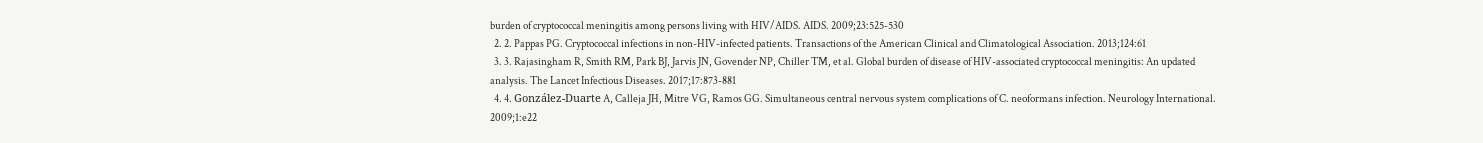burden of cryptococcal meningitis among persons living with HIV/AIDS. AIDS. 2009;23:525-530
  2. 2. Pappas PG. Cryptococcal infections in non-HIV-infected patients. Transactions of the American Clinical and Climatological Association. 2013;124:61
  3. 3. Rajasingham R, Smith RM, Park BJ, Jarvis JN, Govender NP, Chiller TM, et al. Global burden of disease of HIV-associated cryptococcal meningitis: An updated analysis. The Lancet Infectious Diseases. 2017;17:873-881
  4. 4. González-Duarte A, Calleja JH, Mitre VG, Ramos GG. Simultaneous central nervous system complications of C. neoformans infection. Neurology International. 2009;1:e22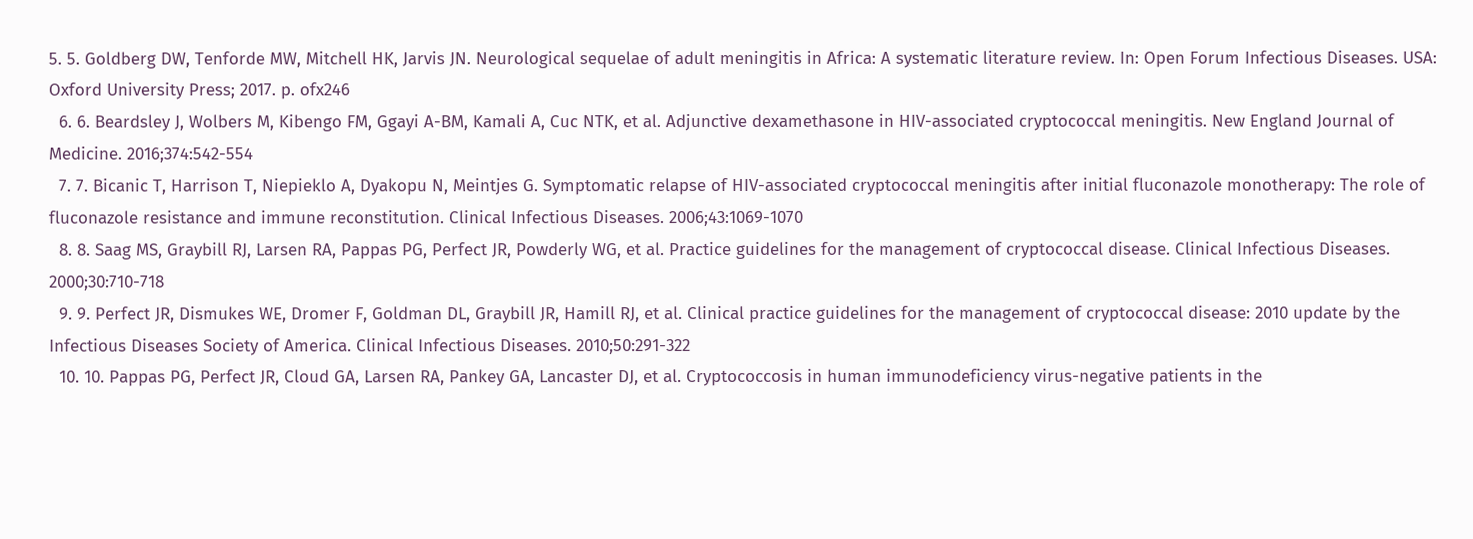5. 5. Goldberg DW, Tenforde MW, Mitchell HK, Jarvis JN. Neurological sequelae of adult meningitis in Africa: A systematic literature review. In: Open Forum Infectious Diseases. USA: Oxford University Press; 2017. p. ofx246
  6. 6. Beardsley J, Wolbers M, Kibengo FM, Ggayi A-BM, Kamali A, Cuc NTK, et al. Adjunctive dexamethasone in HIV-associated cryptococcal meningitis. New England Journal of Medicine. 2016;374:542-554
  7. 7. Bicanic T, Harrison T, Niepieklo A, Dyakopu N, Meintjes G. Symptomatic relapse of HIV-associated cryptococcal meningitis after initial fluconazole monotherapy: The role of fluconazole resistance and immune reconstitution. Clinical Infectious Diseases. 2006;43:1069-1070
  8. 8. Saag MS, Graybill RJ, Larsen RA, Pappas PG, Perfect JR, Powderly WG, et al. Practice guidelines for the management of cryptococcal disease. Clinical Infectious Diseases. 2000;30:710-718
  9. 9. Perfect JR, Dismukes WE, Dromer F, Goldman DL, Graybill JR, Hamill RJ, et al. Clinical practice guidelines for the management of cryptococcal disease: 2010 update by the Infectious Diseases Society of America. Clinical Infectious Diseases. 2010;50:291-322
  10. 10. Pappas PG, Perfect JR, Cloud GA, Larsen RA, Pankey GA, Lancaster DJ, et al. Cryptococcosis in human immunodeficiency virus-negative patients in the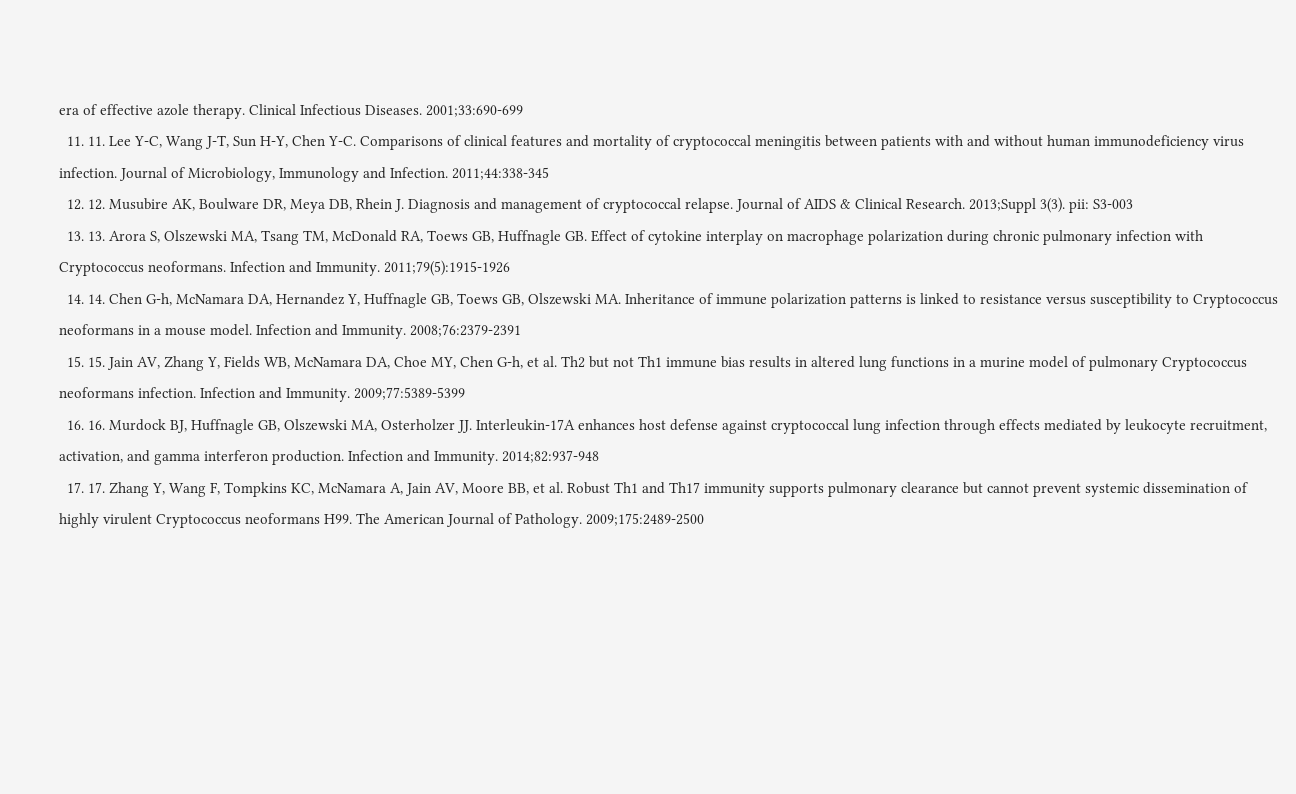era of effective azole therapy. Clinical Infectious Diseases. 2001;33:690-699
  11. 11. Lee Y-C, Wang J-T, Sun H-Y, Chen Y-C. Comparisons of clinical features and mortality of cryptococcal meningitis between patients with and without human immunodeficiency virus infection. Journal of Microbiology, Immunology and Infection. 2011;44:338-345
  12. 12. Musubire AK, Boulware DR, Meya DB, Rhein J. Diagnosis and management of cryptococcal relapse. Journal of AIDS & Clinical Research. 2013;Suppl 3(3). pii: S3-003
  13. 13. Arora S, Olszewski MA, Tsang TM, McDonald RA, Toews GB, Huffnagle GB. Effect of cytokine interplay on macrophage polarization during chronic pulmonary infection with Cryptococcus neoformans. Infection and Immunity. 2011;79(5):1915-1926
  14. 14. Chen G-h, McNamara DA, Hernandez Y, Huffnagle GB, Toews GB, Olszewski MA. Inheritance of immune polarization patterns is linked to resistance versus susceptibility to Cryptococcus neoformans in a mouse model. Infection and Immunity. 2008;76:2379-2391
  15. 15. Jain AV, Zhang Y, Fields WB, McNamara DA, Choe MY, Chen G-h, et al. Th2 but not Th1 immune bias results in altered lung functions in a murine model of pulmonary Cryptococcus neoformans infection. Infection and Immunity. 2009;77:5389-5399
  16. 16. Murdock BJ, Huffnagle GB, Olszewski MA, Osterholzer JJ. Interleukin-17A enhances host defense against cryptococcal lung infection through effects mediated by leukocyte recruitment, activation, and gamma interferon production. Infection and Immunity. 2014;82:937-948
  17. 17. Zhang Y, Wang F, Tompkins KC, McNamara A, Jain AV, Moore BB, et al. Robust Th1 and Th17 immunity supports pulmonary clearance but cannot prevent systemic dissemination of highly virulent Cryptococcus neoformans H99. The American Journal of Pathology. 2009;175:2489-2500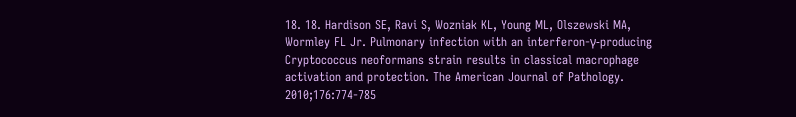18. 18. Hardison SE, Ravi S, Wozniak KL, Young ML, Olszewski MA, Wormley FL Jr. Pulmonary infection with an interferon-γ-producing Cryptococcus neoformans strain results in classical macrophage activation and protection. The American Journal of Pathology. 2010;176:774-785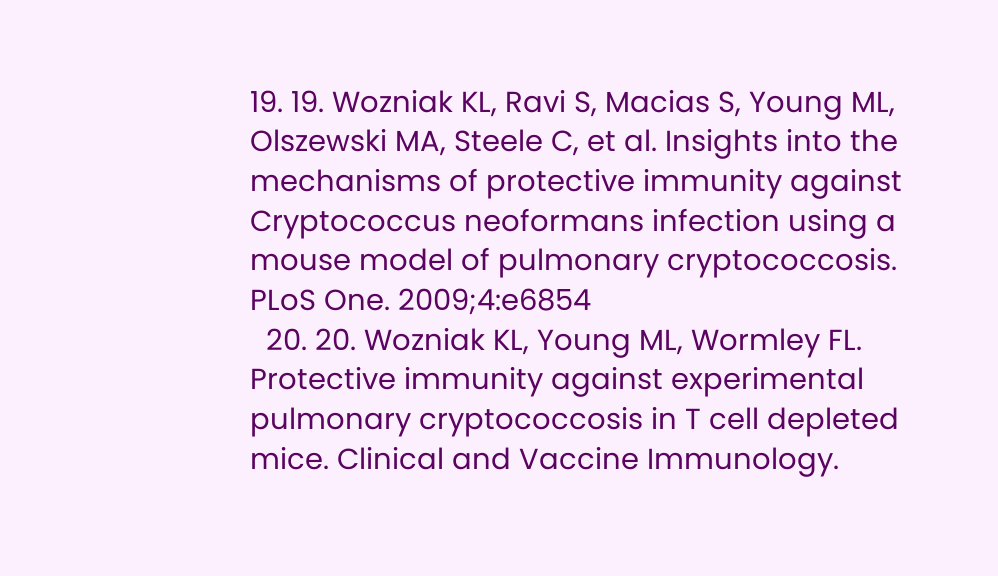19. 19. Wozniak KL, Ravi S, Macias S, Young ML, Olszewski MA, Steele C, et al. Insights into the mechanisms of protective immunity against Cryptococcus neoformans infection using a mouse model of pulmonary cryptococcosis. PLoS One. 2009;4:e6854
  20. 20. Wozniak KL, Young ML, Wormley FL. Protective immunity against experimental pulmonary cryptococcosis in T cell depleted mice. Clinical and Vaccine Immunology.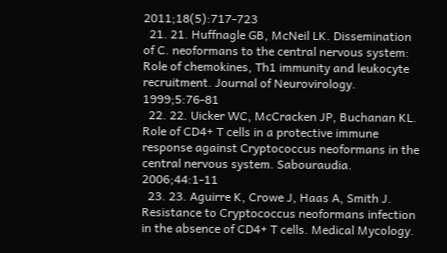2011;18(5):717-723
  21. 21. Huffnagle GB, McNeil LK. Dissemination of C. neoformans to the central nervous system: Role of chemokines, Th1 immunity and leukocyte recruitment. Journal of Neurovirology. 1999;5:76-81
  22. 22. Uicker WC, McCracken JP, Buchanan KL. Role of CD4+ T cells in a protective immune response against Cryptococcus neoformans in the central nervous system. Sabouraudia. 2006;44:1-11
  23. 23. Aguirre K, Crowe J, Haas A, Smith J. Resistance to Cryptococcus neoformans infection in the absence of CD4+ T cells. Medical Mycology.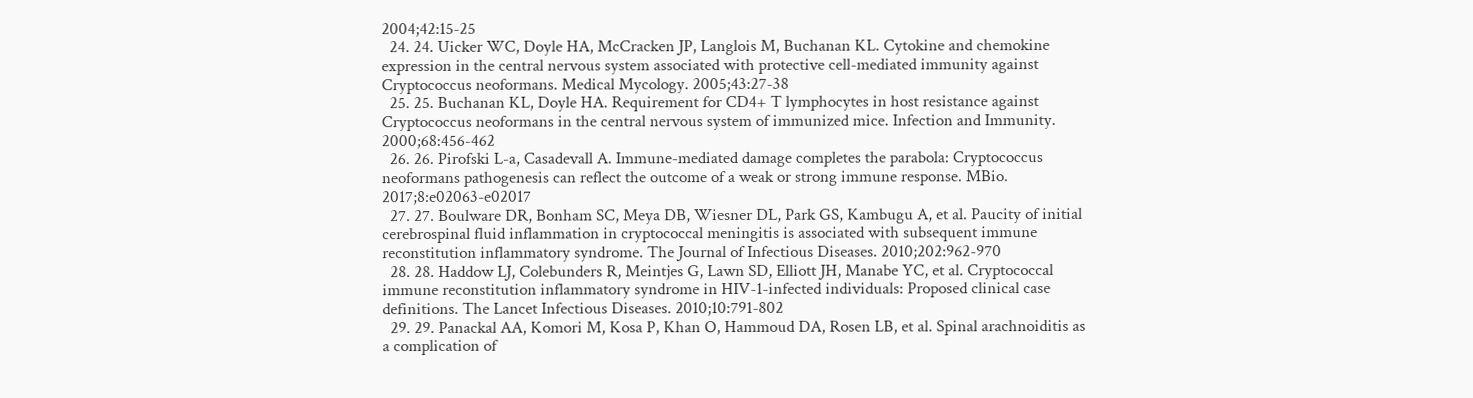2004;42:15-25
  24. 24. Uicker WC, Doyle HA, McCracken JP, Langlois M, Buchanan KL. Cytokine and chemokine expression in the central nervous system associated with protective cell-mediated immunity against Cryptococcus neoformans. Medical Mycology. 2005;43:27-38
  25. 25. Buchanan KL, Doyle HA. Requirement for CD4+ T lymphocytes in host resistance against Cryptococcus neoformans in the central nervous system of immunized mice. Infection and Immunity. 2000;68:456-462
  26. 26. Pirofski L-a, Casadevall A. Immune-mediated damage completes the parabola: Cryptococcus neoformans pathogenesis can reflect the outcome of a weak or strong immune response. MBio. 2017;8:e02063-e02017
  27. 27. Boulware DR, Bonham SC, Meya DB, Wiesner DL, Park GS, Kambugu A, et al. Paucity of initial cerebrospinal fluid inflammation in cryptococcal meningitis is associated with subsequent immune reconstitution inflammatory syndrome. The Journal of Infectious Diseases. 2010;202:962-970
  28. 28. Haddow LJ, Colebunders R, Meintjes G, Lawn SD, Elliott JH, Manabe YC, et al. Cryptococcal immune reconstitution inflammatory syndrome in HIV-1-infected individuals: Proposed clinical case definitions. The Lancet Infectious Diseases. 2010;10:791-802
  29. 29. Panackal AA, Komori M, Kosa P, Khan O, Hammoud DA, Rosen LB, et al. Spinal arachnoiditis as a complication of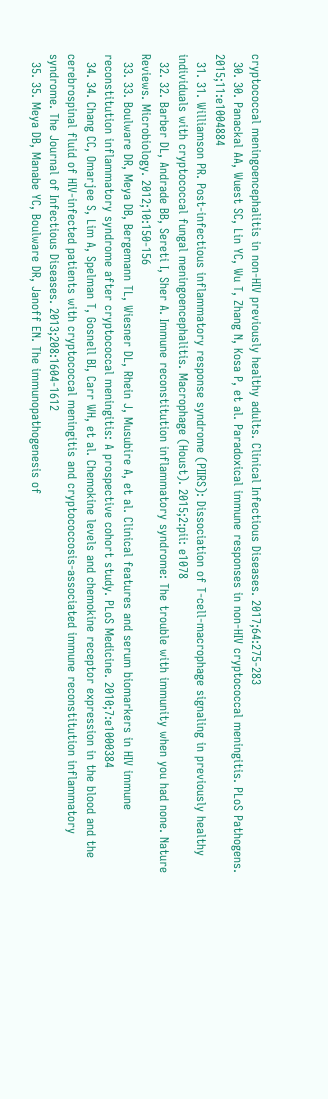cryptococcal meningoencephalitis in non-HIV previously healthy adults. Clinical Infectious Diseases. 2017;64:275-283
  30. 30. Panackal AA, Wuest SC, Lin YC, Wu T, Zhang N, Kosa P, et al. Paradoxical immune responses in non-HIV cryptococcal meningitis. PLoS Pathogens. 2015;11:e1004884
  31. 31. Williamson PR. Post-infectious inflammatory response syndrome (PIIRS): Dissociation of T-cell-macrophage signaling in previously healthy individuals with cryptococcal fungal meningoencephalitis. Macrophage (Houst). 2015;2:pii: e1078
  32. 32. Barber DL, Andrade BB, Sereti I, Sher A. Immune reconstitution inflammatory syndrome: The trouble with immunity when you had none. Nature Reviews. Microbiology. 2012;10:150-156
  33. 33. Boulware DR, Meya DB, Bergemann TL, Wiesner DL, Rhein J, Musubire A, et al. Clinical features and serum biomarkers in HIV immune reconstitution inflammatory syndrome after cryptococcal meningitis: A prospective cohort study. PLoS Medicine. 2010;7:e1000384
  34. 34. Chang CC, Omarjee S, Lim A, Spelman T, Gosnell BI, Carr WH, et al. Chemokine levels and chemokine receptor expression in the blood and the cerebrospinal fluid of HIV-infected patients with cryptococcal meningitis and cryptococcosis-associated immune reconstitution inflammatory syndrome. The Journal of Infectious Diseases. 2013;208:1604-1612
  35. 35. Meya DB, Manabe YC, Boulware DR, Janoff EN. The immunopathogenesis of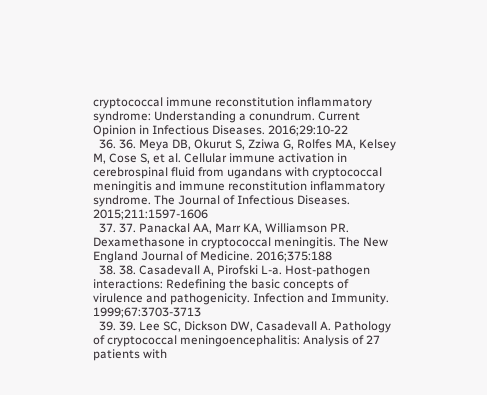cryptococcal immune reconstitution inflammatory syndrome: Understanding a conundrum. Current Opinion in Infectious Diseases. 2016;29:10-22
  36. 36. Meya DB, Okurut S, Zziwa G, Rolfes MA, Kelsey M, Cose S, et al. Cellular immune activation in cerebrospinal fluid from ugandans with cryptococcal meningitis and immune reconstitution inflammatory syndrome. The Journal of Infectious Diseases. 2015;211:1597-1606
  37. 37. Panackal AA, Marr KA, Williamson PR. Dexamethasone in cryptococcal meningitis. The New England Journal of Medicine. 2016;375:188
  38. 38. Casadevall A, Pirofski L-a. Host-pathogen interactions: Redefining the basic concepts of virulence and pathogenicity. Infection and Immunity. 1999;67:3703-3713
  39. 39. Lee SC, Dickson DW, Casadevall A. Pathology of cryptococcal meningoencephalitis: Analysis of 27 patients with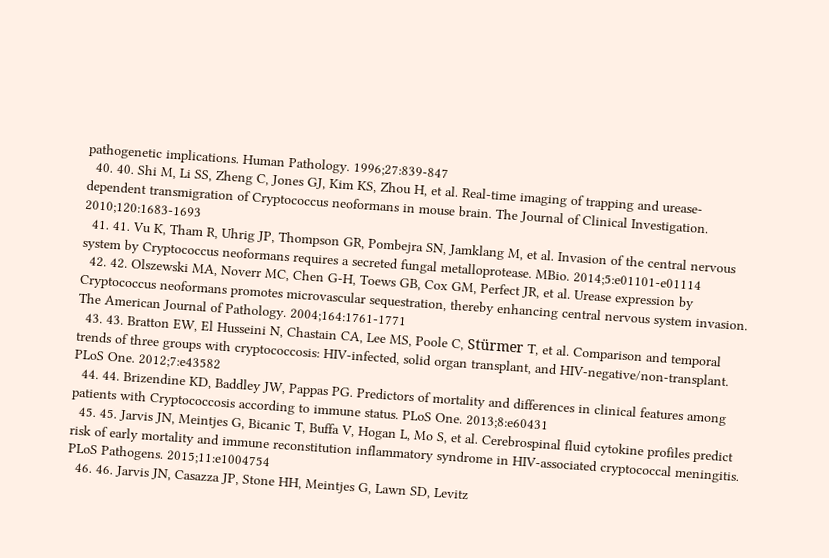pathogenetic implications. Human Pathology. 1996;27:839-847
  40. 40. Shi M, Li SS, Zheng C, Jones GJ, Kim KS, Zhou H, et al. Real-time imaging of trapping and urease-dependent transmigration of Cryptococcus neoformans in mouse brain. The Journal of Clinical Investigation. 2010;120:1683-1693
  41. 41. Vu K, Tham R, Uhrig JP, Thompson GR, Pombejra SN, Jamklang M, et al. Invasion of the central nervous system by Cryptococcus neoformans requires a secreted fungal metalloprotease. MBio. 2014;5:e01101-e01114
  42. 42. Olszewski MA, Noverr MC, Chen G-H, Toews GB, Cox GM, Perfect JR, et al. Urease expression by Cryptococcus neoformans promotes microvascular sequestration, thereby enhancing central nervous system invasion. The American Journal of Pathology. 2004;164:1761-1771
  43. 43. Bratton EW, El Husseini N, Chastain CA, Lee MS, Poole C, Stürmer T, et al. Comparison and temporal trends of three groups with cryptococcosis: HIV-infected, solid organ transplant, and HIV-negative/non-transplant. PLoS One. 2012;7:e43582
  44. 44. Brizendine KD, Baddley JW, Pappas PG. Predictors of mortality and differences in clinical features among patients with Cryptococcosis according to immune status. PLoS One. 2013;8:e60431
  45. 45. Jarvis JN, Meintjes G, Bicanic T, Buffa V, Hogan L, Mo S, et al. Cerebrospinal fluid cytokine profiles predict risk of early mortality and immune reconstitution inflammatory syndrome in HIV-associated cryptococcal meningitis. PLoS Pathogens. 2015;11:e1004754
  46. 46. Jarvis JN, Casazza JP, Stone HH, Meintjes G, Lawn SD, Levitz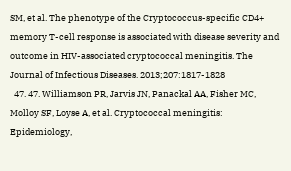SM, et al. The phenotype of the Cryptococcus-specific CD4+ memory T-cell response is associated with disease severity and outcome in HIV-associated cryptococcal meningitis. The Journal of Infectious Diseases. 2013;207:1817-1828
  47. 47. Williamson PR, Jarvis JN, Panackal AA, Fisher MC, Molloy SF, Loyse A, et al. Cryptococcal meningitis: Epidemiology,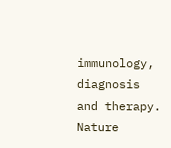immunology, diagnosis and therapy. Nature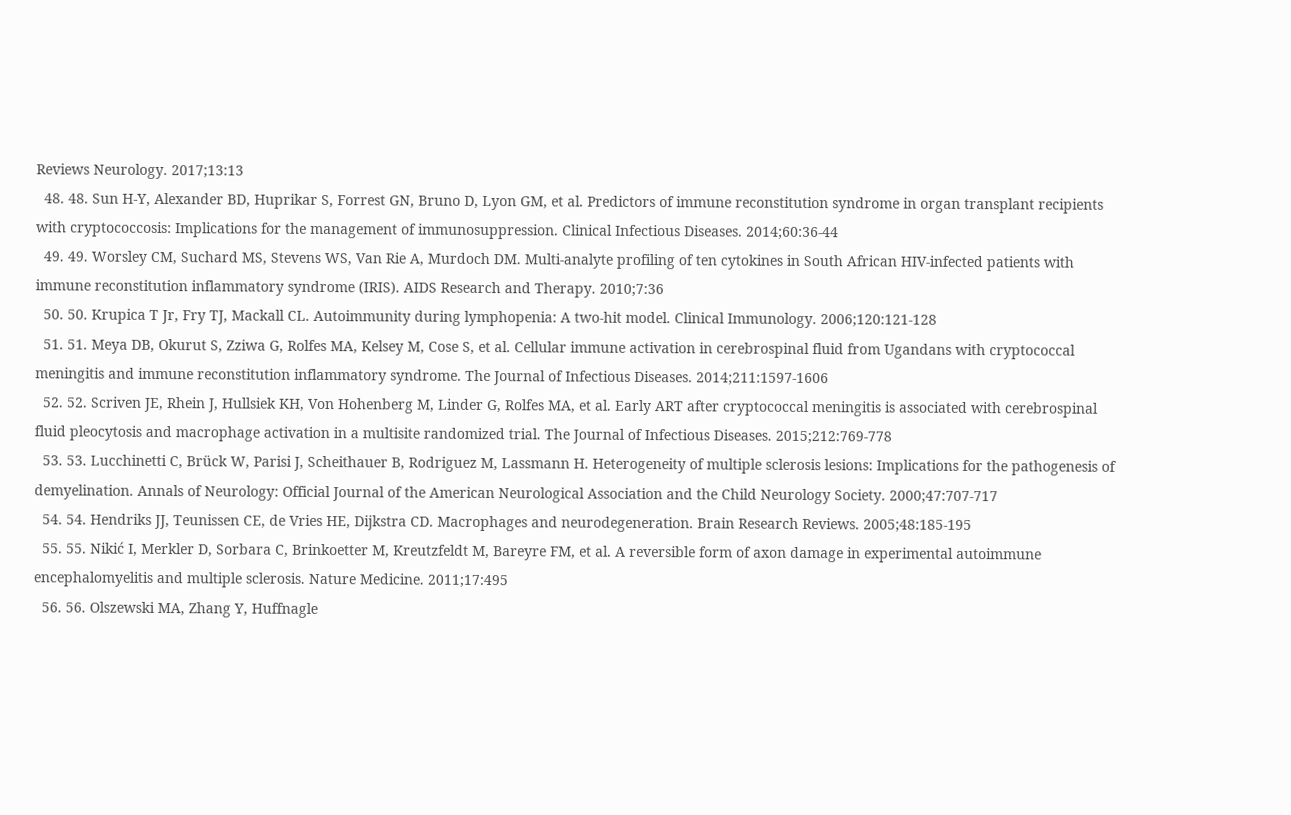Reviews Neurology. 2017;13:13
  48. 48. Sun H-Y, Alexander BD, Huprikar S, Forrest GN, Bruno D, Lyon GM, et al. Predictors of immune reconstitution syndrome in organ transplant recipients with cryptococcosis: Implications for the management of immunosuppression. Clinical Infectious Diseases. 2014;60:36-44
  49. 49. Worsley CM, Suchard MS, Stevens WS, Van Rie A, Murdoch DM. Multi-analyte profiling of ten cytokines in South African HIV-infected patients with immune reconstitution inflammatory syndrome (IRIS). AIDS Research and Therapy. 2010;7:36
  50. 50. Krupica T Jr, Fry TJ, Mackall CL. Autoimmunity during lymphopenia: A two-hit model. Clinical Immunology. 2006;120:121-128
  51. 51. Meya DB, Okurut S, Zziwa G, Rolfes MA, Kelsey M, Cose S, et al. Cellular immune activation in cerebrospinal fluid from Ugandans with cryptococcal meningitis and immune reconstitution inflammatory syndrome. The Journal of Infectious Diseases. 2014;211:1597-1606
  52. 52. Scriven JE, Rhein J, Hullsiek KH, Von Hohenberg M, Linder G, Rolfes MA, et al. Early ART after cryptococcal meningitis is associated with cerebrospinal fluid pleocytosis and macrophage activation in a multisite randomized trial. The Journal of Infectious Diseases. 2015;212:769-778
  53. 53. Lucchinetti C, Brück W, Parisi J, Scheithauer B, Rodriguez M, Lassmann H. Heterogeneity of multiple sclerosis lesions: Implications for the pathogenesis of demyelination. Annals of Neurology: Official Journal of the American Neurological Association and the Child Neurology Society. 2000;47:707-717
  54. 54. Hendriks JJ, Teunissen CE, de Vries HE, Dijkstra CD. Macrophages and neurodegeneration. Brain Research Reviews. 2005;48:185-195
  55. 55. Nikić I, Merkler D, Sorbara C, Brinkoetter M, Kreutzfeldt M, Bareyre FM, et al. A reversible form of axon damage in experimental autoimmune encephalomyelitis and multiple sclerosis. Nature Medicine. 2011;17:495
  56. 56. Olszewski MA, Zhang Y, Huffnagle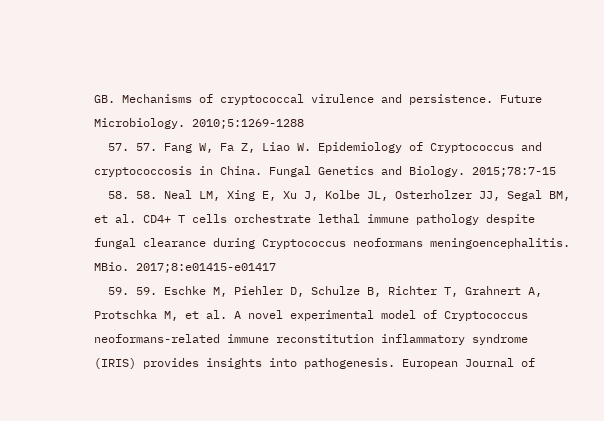GB. Mechanisms of cryptococcal virulence and persistence. Future Microbiology. 2010;5:1269-1288
  57. 57. Fang W, Fa Z, Liao W. Epidemiology of Cryptococcus and cryptococcosis in China. Fungal Genetics and Biology. 2015;78:7-15
  58. 58. Neal LM, Xing E, Xu J, Kolbe JL, Osterholzer JJ, Segal BM, et al. CD4+ T cells orchestrate lethal immune pathology despite fungal clearance during Cryptococcus neoformans meningoencephalitis. MBio. 2017;8:e01415-e01417
  59. 59. Eschke M, Piehler D, Schulze B, Richter T, Grahnert A, Protschka M, et al. A novel experimental model of Cryptococcus neoformans-related immune reconstitution inflammatory syndrome (IRIS) provides insights into pathogenesis. European Journal of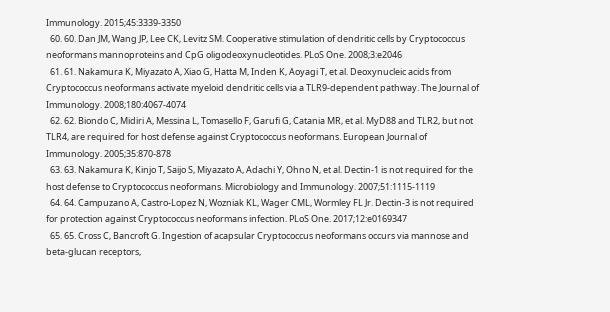Immunology. 2015;45:3339-3350
  60. 60. Dan JM, Wang JP, Lee CK, Levitz SM. Cooperative stimulation of dendritic cells by Cryptococcus neoformans mannoproteins and CpG oligodeoxynucleotides. PLoS One. 2008;3:e2046
  61. 61. Nakamura K, Miyazato A, Xiao G, Hatta M, Inden K, Aoyagi T, et al. Deoxynucleic acids from Cryptococcus neoformans activate myeloid dendritic cells via a TLR9-dependent pathway. The Journal of Immunology. 2008;180:4067-4074
  62. 62. Biondo C, Midiri A, Messina L, Tomasello F, Garufi G, Catania MR, et al. MyD88 and TLR2, but not TLR4, are required for host defense against Cryptococcus neoformans. European Journal of Immunology. 2005;35:870-878
  63. 63. Nakamura K, Kinjo T, Saijo S, Miyazato A, Adachi Y, Ohno N, et al. Dectin-1 is not required for the host defense to Cryptococcus neoformans. Microbiology and Immunology. 2007;51:1115-1119
  64. 64. Campuzano A, Castro-Lopez N, Wozniak KL, Wager CML, Wormley FL Jr. Dectin-3 is not required for protection against Cryptococcus neoformans infection. PLoS One. 2017;12:e0169347
  65. 65. Cross C, Bancroft G. Ingestion of acapsular Cryptococcus neoformans occurs via mannose and beta-glucan receptors,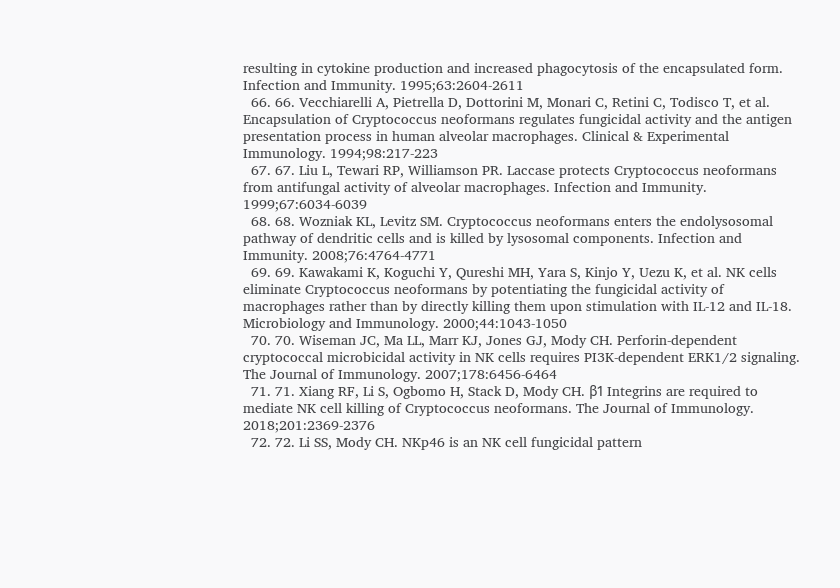resulting in cytokine production and increased phagocytosis of the encapsulated form. Infection and Immunity. 1995;63:2604-2611
  66. 66. Vecchiarelli A, Pietrella D, Dottorini M, Monari C, Retini C, Todisco T, et al. Encapsulation of Cryptococcus neoformans regulates fungicidal activity and the antigen presentation process in human alveolar macrophages. Clinical & Experimental Immunology. 1994;98:217-223
  67. 67. Liu L, Tewari RP, Williamson PR. Laccase protects Cryptococcus neoformans from antifungal activity of alveolar macrophages. Infection and Immunity. 1999;67:6034-6039
  68. 68. Wozniak KL, Levitz SM. Cryptococcus neoformans enters the endolysosomal pathway of dendritic cells and is killed by lysosomal components. Infection and Immunity. 2008;76:4764-4771
  69. 69. Kawakami K, Koguchi Y, Qureshi MH, Yara S, Kinjo Y, Uezu K, et al. NK cells eliminate Cryptococcus neoformans by potentiating the fungicidal activity of macrophages rather than by directly killing them upon stimulation with IL-12 and IL-18. Microbiology and Immunology. 2000;44:1043-1050
  70. 70. Wiseman JC, Ma LL, Marr KJ, Jones GJ, Mody CH. Perforin-dependent cryptococcal microbicidal activity in NK cells requires PI3K-dependent ERK1/2 signaling. The Journal of Immunology. 2007;178:6456-6464
  71. 71. Xiang RF, Li S, Ogbomo H, Stack D, Mody CH. β1 Integrins are required to mediate NK cell killing of Cryptococcus neoformans. The Journal of Immunology. 2018;201:2369-2376
  72. 72. Li SS, Mody CH. NKp46 is an NK cell fungicidal pattern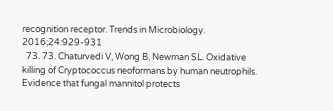recognition receptor. Trends in Microbiology. 2016;24:929-931
  73. 73. Chaturvedi V, Wong B, Newman SL. Oxidative killing of Cryptococcus neoformans by human neutrophils. Evidence that fungal mannitol protects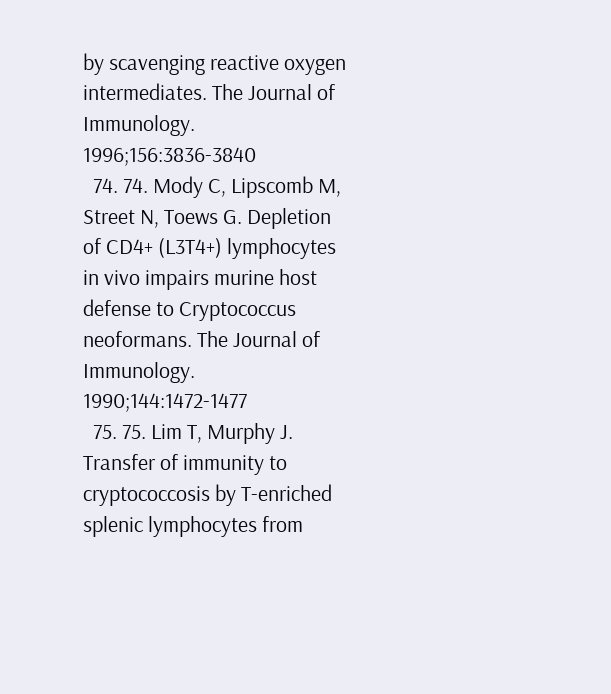by scavenging reactive oxygen intermediates. The Journal of Immunology. 1996;156:3836-3840
  74. 74. Mody C, Lipscomb M, Street N, Toews G. Depletion of CD4+ (L3T4+) lymphocytes in vivo impairs murine host defense to Cryptococcus neoformans. The Journal of Immunology. 1990;144:1472-1477
  75. 75. Lim T, Murphy J. Transfer of immunity to cryptococcosis by T-enriched splenic lymphocytes from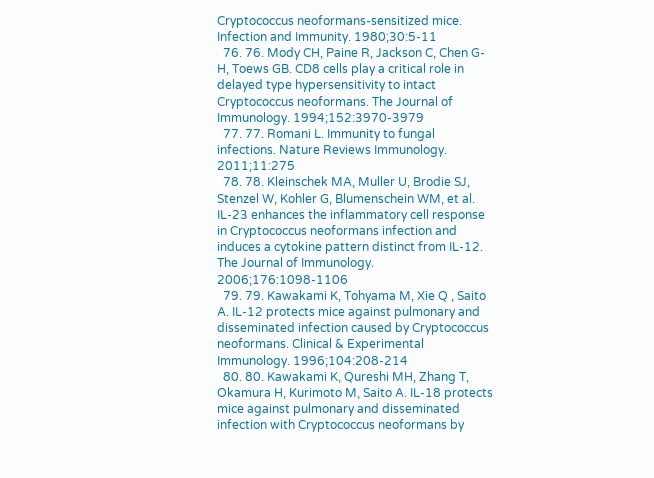Cryptococcus neoformans-sensitized mice. Infection and Immunity. 1980;30:5-11
  76. 76. Mody CH, Paine R, Jackson C, Chen G-H, Toews GB. CD8 cells play a critical role in delayed type hypersensitivity to intact Cryptococcus neoformans. The Journal of Immunology. 1994;152:3970-3979
  77. 77. Romani L. Immunity to fungal infections. Nature Reviews Immunology. 2011;11:275
  78. 78. Kleinschek MA, Muller U, Brodie SJ, Stenzel W, Kohler G, Blumenschein WM, et al. IL-23 enhances the inflammatory cell response in Cryptococcus neoformans infection and induces a cytokine pattern distinct from IL-12. The Journal of Immunology. 2006;176:1098-1106
  79. 79. Kawakami K, Tohyama M, Xie Q , Saito A. IL-12 protects mice against pulmonary and disseminated infection caused by Cryptococcus neoformans. Clinical & Experimental Immunology. 1996;104:208-214
  80. 80. Kawakami K, Qureshi MH, Zhang T, Okamura H, Kurimoto M, Saito A. IL-18 protects mice against pulmonary and disseminated infection with Cryptococcus neoformans by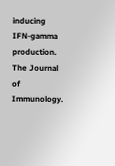inducing IFN-gamma production. The Journal of Immunology.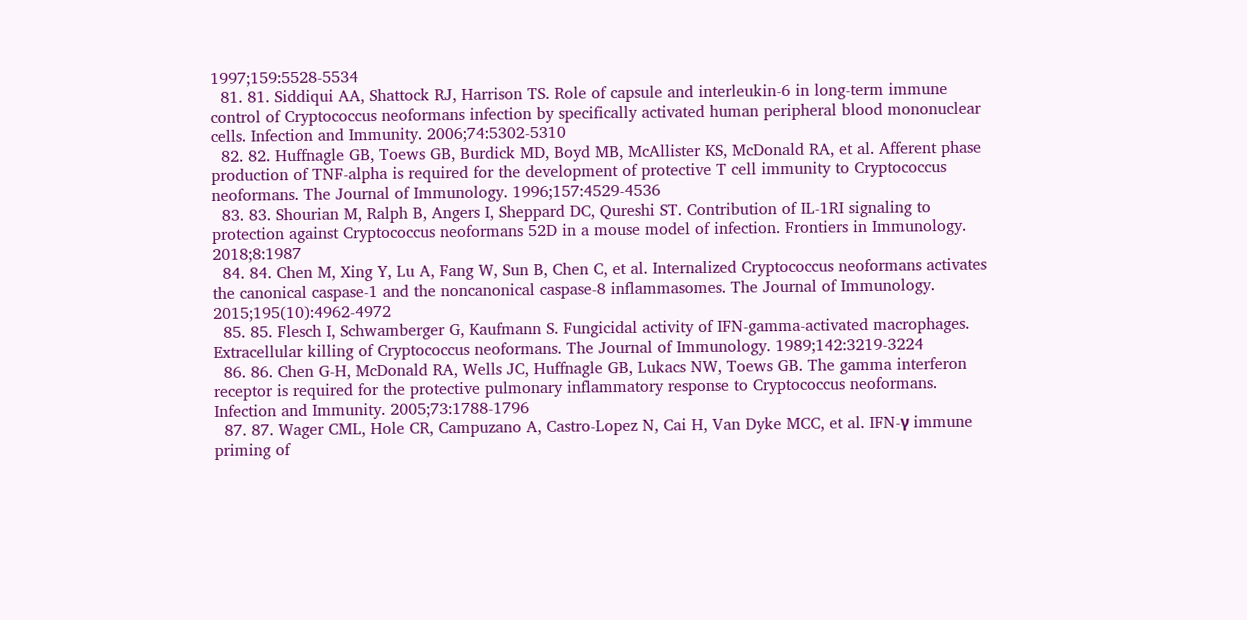1997;159:5528-5534
  81. 81. Siddiqui AA, Shattock RJ, Harrison TS. Role of capsule and interleukin-6 in long-term immune control of Cryptococcus neoformans infection by specifically activated human peripheral blood mononuclear cells. Infection and Immunity. 2006;74:5302-5310
  82. 82. Huffnagle GB, Toews GB, Burdick MD, Boyd MB, McAllister KS, McDonald RA, et al. Afferent phase production of TNF-alpha is required for the development of protective T cell immunity to Cryptococcus neoformans. The Journal of Immunology. 1996;157:4529-4536
  83. 83. Shourian M, Ralph B, Angers I, Sheppard DC, Qureshi ST. Contribution of IL-1RI signaling to protection against Cryptococcus neoformans 52D in a mouse model of infection. Frontiers in Immunology. 2018;8:1987
  84. 84. Chen M, Xing Y, Lu A, Fang W, Sun B, Chen C, et al. Internalized Cryptococcus neoformans activates the canonical caspase-1 and the noncanonical caspase-8 inflammasomes. The Journal of Immunology. 2015;195(10):4962-4972
  85. 85. Flesch I, Schwamberger G, Kaufmann S. Fungicidal activity of IFN-gamma-activated macrophages. Extracellular killing of Cryptococcus neoformans. The Journal of Immunology. 1989;142:3219-3224
  86. 86. Chen G-H, McDonald RA, Wells JC, Huffnagle GB, Lukacs NW, Toews GB. The gamma interferon receptor is required for the protective pulmonary inflammatory response to Cryptococcus neoformans. Infection and Immunity. 2005;73:1788-1796
  87. 87. Wager CML, Hole CR, Campuzano A, Castro-Lopez N, Cai H, Van Dyke MCC, et al. IFN-γ immune priming of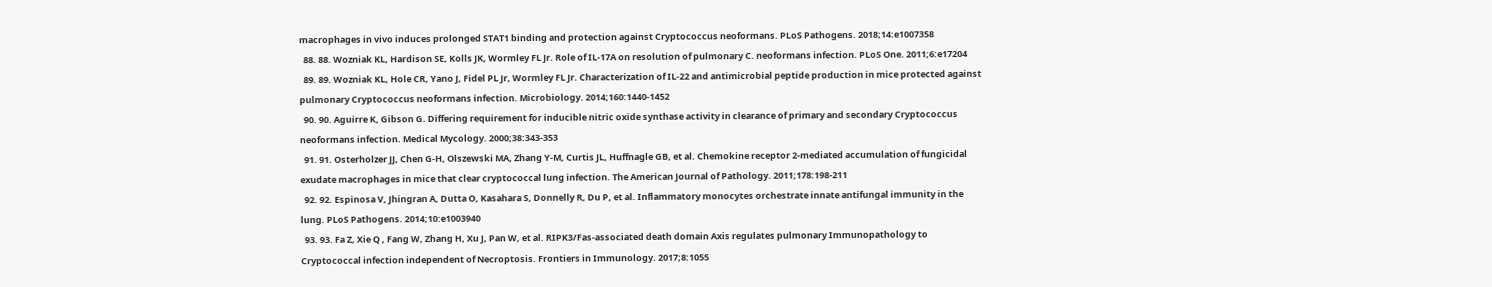macrophages in vivo induces prolonged STAT1 binding and protection against Cryptococcus neoformans. PLoS Pathogens. 2018;14:e1007358
  88. 88. Wozniak KL, Hardison SE, Kolls JK, Wormley FL Jr. Role of IL-17A on resolution of pulmonary C. neoformans infection. PLoS One. 2011;6:e17204
  89. 89. Wozniak KL, Hole CR, Yano J, Fidel PL Jr, Wormley FL Jr. Characterization of IL-22 and antimicrobial peptide production in mice protected against pulmonary Cryptococcus neoformans infection. Microbiology. 2014;160:1440-1452
  90. 90. Aguirre K, Gibson G. Differing requirement for inducible nitric oxide synthase activity in clearance of primary and secondary Cryptococcus neoformans infection. Medical Mycology. 2000;38:343-353
  91. 91. Osterholzer JJ, Chen G-H, Olszewski MA, Zhang Y-M, Curtis JL, Huffnagle GB, et al. Chemokine receptor 2-mediated accumulation of fungicidal exudate macrophages in mice that clear cryptococcal lung infection. The American Journal of Pathology. 2011;178:198-211
  92. 92. Espinosa V, Jhingran A, Dutta O, Kasahara S, Donnelly R, Du P, et al. Inflammatory monocytes orchestrate innate antifungal immunity in the lung. PLoS Pathogens. 2014;10:e1003940
  93. 93. Fa Z, Xie Q , Fang W, Zhang H, Xu J, Pan W, et al. RIPK3/Fas-associated death domain Axis regulates pulmonary Immunopathology to Cryptococcal infection independent of Necroptosis. Frontiers in Immunology. 2017;8:1055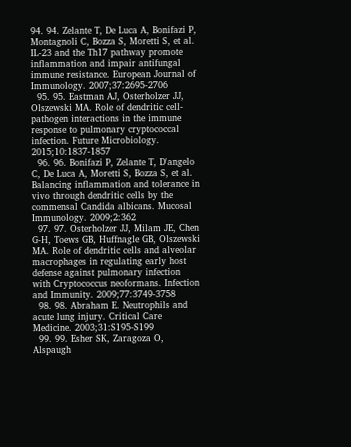94. 94. Zelante T, De Luca A, Bonifazi P, Montagnoli C, Bozza S, Moretti S, et al. IL-23 and the Th17 pathway promote inflammation and impair antifungal immune resistance. European Journal of Immunology. 2007;37:2695-2706
  95. 95. Eastman AJ, Osterholzer JJ, Olszewski MA. Role of dendritic cell-pathogen interactions in the immune response to pulmonary cryptococcal infection. Future Microbiology. 2015;10:1837-1857
  96. 96. Bonifazi P, Zelante T, D'angelo C, De Luca A, Moretti S, Bozza S, et al. Balancing inflammation and tolerance in vivo through dendritic cells by the commensal Candida albicans. Mucosal Immunology. 2009;2:362
  97. 97. Osterholzer JJ, Milam JE, Chen G-H, Toews GB, Huffnagle GB, Olszewski MA. Role of dendritic cells and alveolar macrophages in regulating early host defense against pulmonary infection with Cryptococcus neoformans. Infection and Immunity. 2009;77:3749-3758
  98. 98. Abraham E. Neutrophils and acute lung injury. Critical Care Medicine. 2003;31:S195-S199
  99. 99. Esher SK, Zaragoza O, Alspaugh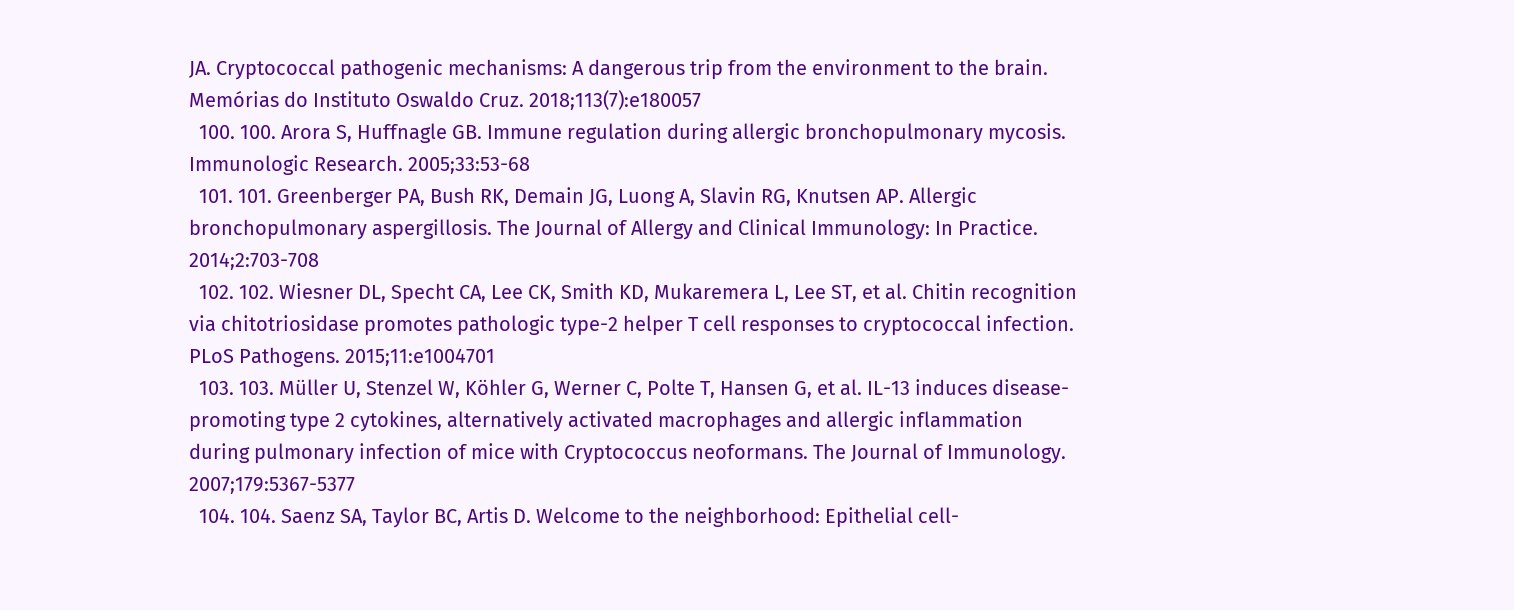JA. Cryptococcal pathogenic mechanisms: A dangerous trip from the environment to the brain. Memórias do Instituto Oswaldo Cruz. 2018;113(7):e180057
  100. 100. Arora S, Huffnagle GB. Immune regulation during allergic bronchopulmonary mycosis. Immunologic Research. 2005;33:53-68
  101. 101. Greenberger PA, Bush RK, Demain JG, Luong A, Slavin RG, Knutsen AP. Allergic bronchopulmonary aspergillosis. The Journal of Allergy and Clinical Immunology: In Practice. 2014;2:703-708
  102. 102. Wiesner DL, Specht CA, Lee CK, Smith KD, Mukaremera L, Lee ST, et al. Chitin recognition via chitotriosidase promotes pathologic type-2 helper T cell responses to cryptococcal infection. PLoS Pathogens. 2015;11:e1004701
  103. 103. Müller U, Stenzel W, Köhler G, Werner C, Polte T, Hansen G, et al. IL-13 induces disease-promoting type 2 cytokines, alternatively activated macrophages and allergic inflammation during pulmonary infection of mice with Cryptococcus neoformans. The Journal of Immunology. 2007;179:5367-5377
  104. 104. Saenz SA, Taylor BC, Artis D. Welcome to the neighborhood: Epithelial cell-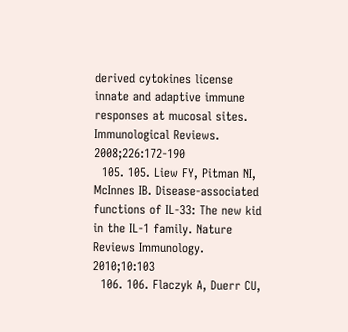derived cytokines license innate and adaptive immune responses at mucosal sites. Immunological Reviews. 2008;226:172-190
  105. 105. Liew FY, Pitman NI, McInnes IB. Disease-associated functions of IL-33: The new kid in the IL-1 family. Nature Reviews Immunology. 2010;10:103
  106. 106. Flaczyk A, Duerr CU,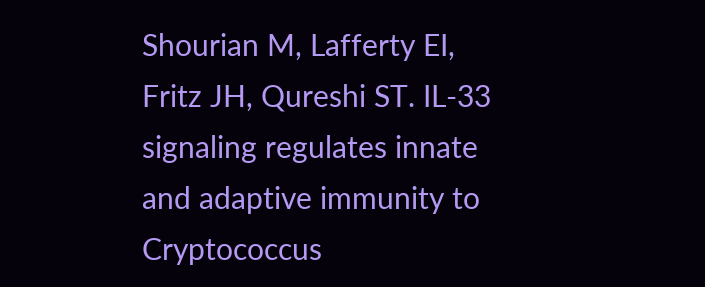Shourian M, Lafferty EI, Fritz JH, Qureshi ST. IL-33 signaling regulates innate and adaptive immunity to Cryptococcus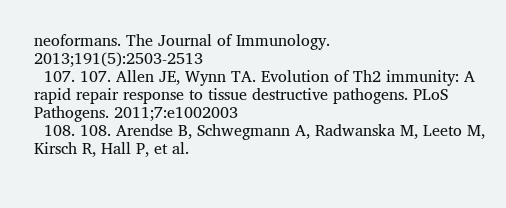neoformans. The Journal of Immunology. 2013;191(5):2503-2513
  107. 107. Allen JE, Wynn TA. Evolution of Th2 immunity: A rapid repair response to tissue destructive pathogens. PLoS Pathogens. 2011;7:e1002003
  108. 108. Arendse B, Schwegmann A, Radwanska M, Leeto M, Kirsch R, Hall P, et al.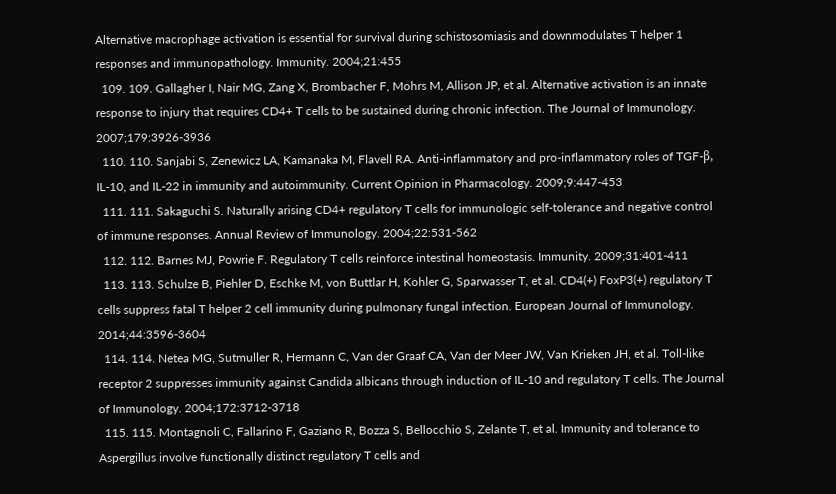Alternative macrophage activation is essential for survival during schistosomiasis and downmodulates T helper 1 responses and immunopathology. Immunity. 2004;21:455
  109. 109. Gallagher I, Nair MG, Zang X, Brombacher F, Mohrs M, Allison JP, et al. Alternative activation is an innate response to injury that requires CD4+ T cells to be sustained during chronic infection. The Journal of Immunology. 2007;179:3926-3936
  110. 110. Sanjabi S, Zenewicz LA, Kamanaka M, Flavell RA. Anti-inflammatory and pro-inflammatory roles of TGF-β, IL-10, and IL-22 in immunity and autoimmunity. Current Opinion in Pharmacology. 2009;9:447-453
  111. 111. Sakaguchi S. Naturally arising CD4+ regulatory T cells for immunologic self-tolerance and negative control of immune responses. Annual Review of Immunology. 2004;22:531-562
  112. 112. Barnes MJ, Powrie F. Regulatory T cells reinforce intestinal homeostasis. Immunity. 2009;31:401-411
  113. 113. Schulze B, Piehler D, Eschke M, von Buttlar H, Kohler G, Sparwasser T, et al. CD4(+) FoxP3(+) regulatory T cells suppress fatal T helper 2 cell immunity during pulmonary fungal infection. European Journal of Immunology. 2014;44:3596-3604
  114. 114. Netea MG, Sutmuller R, Hermann C, Van der Graaf CA, Van der Meer JW, Van Krieken JH, et al. Toll-like receptor 2 suppresses immunity against Candida albicans through induction of IL-10 and regulatory T cells. The Journal of Immunology. 2004;172:3712-3718
  115. 115. Montagnoli C, Fallarino F, Gaziano R, Bozza S, Bellocchio S, Zelante T, et al. Immunity and tolerance to Aspergillus involve functionally distinct regulatory T cells and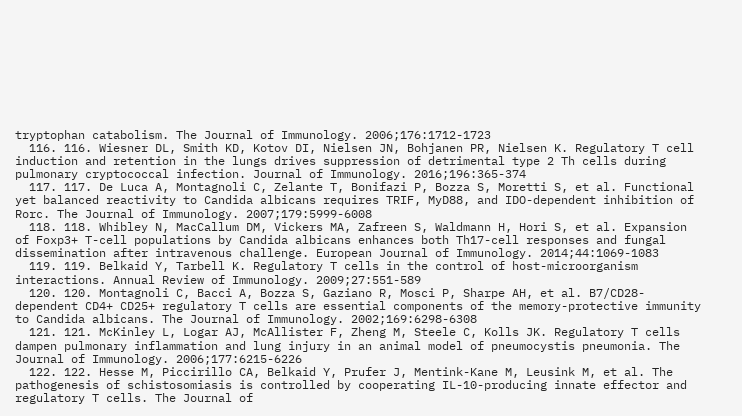tryptophan catabolism. The Journal of Immunology. 2006;176:1712-1723
  116. 116. Wiesner DL, Smith KD, Kotov DI, Nielsen JN, Bohjanen PR, Nielsen K. Regulatory T cell induction and retention in the lungs drives suppression of detrimental type 2 Th cells during pulmonary cryptococcal infection. Journal of Immunology. 2016;196:365-374
  117. 117. De Luca A, Montagnoli C, Zelante T, Bonifazi P, Bozza S, Moretti S, et al. Functional yet balanced reactivity to Candida albicans requires TRIF, MyD88, and IDO-dependent inhibition of Rorc. The Journal of Immunology. 2007;179:5999-6008
  118. 118. Whibley N, MacCallum DM, Vickers MA, Zafreen S, Waldmann H, Hori S, et al. Expansion of Foxp3+ T-cell populations by Candida albicans enhances both Th17-cell responses and fungal dissemination after intravenous challenge. European Journal of Immunology. 2014;44:1069-1083
  119. 119. Belkaid Y, Tarbell K. Regulatory T cells in the control of host-microorganism interactions. Annual Review of Immunology. 2009;27:551-589
  120. 120. Montagnoli C, Bacci A, Bozza S, Gaziano R, Mosci P, Sharpe AH, et al. B7/CD28-dependent CD4+ CD25+ regulatory T cells are essential components of the memory-protective immunity to Candida albicans. The Journal of Immunology. 2002;169:6298-6308
  121. 121. McKinley L, Logar AJ, McAllister F, Zheng M, Steele C, Kolls JK. Regulatory T cells dampen pulmonary inflammation and lung injury in an animal model of pneumocystis pneumonia. The Journal of Immunology. 2006;177:6215-6226
  122. 122. Hesse M, Piccirillo CA, Belkaid Y, Prufer J, Mentink-Kane M, Leusink M, et al. The pathogenesis of schistosomiasis is controlled by cooperating IL-10-producing innate effector and regulatory T cells. The Journal of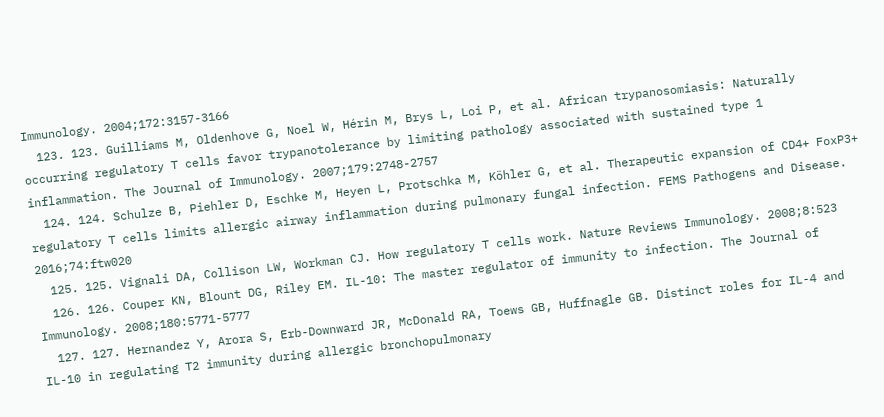Immunology. 2004;172:3157-3166
  123. 123. Guilliams M, Oldenhove G, Noel W, Hérin M, Brys L, Loi P, et al. African trypanosomiasis: Naturally occurring regulatory T cells favor trypanotolerance by limiting pathology associated with sustained type 1 inflammation. The Journal of Immunology. 2007;179:2748-2757
  124. 124. Schulze B, Piehler D, Eschke M, Heyen L, Protschka M, Köhler G, et al. Therapeutic expansion of CD4+ FoxP3+ regulatory T cells limits allergic airway inflammation during pulmonary fungal infection. FEMS Pathogens and Disease. 2016;74:ftw020
  125. 125. Vignali DA, Collison LW, Workman CJ. How regulatory T cells work. Nature Reviews Immunology. 2008;8:523
  126. 126. Couper KN, Blount DG, Riley EM. IL-10: The master regulator of immunity to infection. The Journal of Immunology. 2008;180:5771-5777
  127. 127. Hernandez Y, Arora S, Erb-Downward JR, McDonald RA, Toews GB, Huffnagle GB. Distinct roles for IL-4 and IL-10 in regulating T2 immunity during allergic bronchopulmonary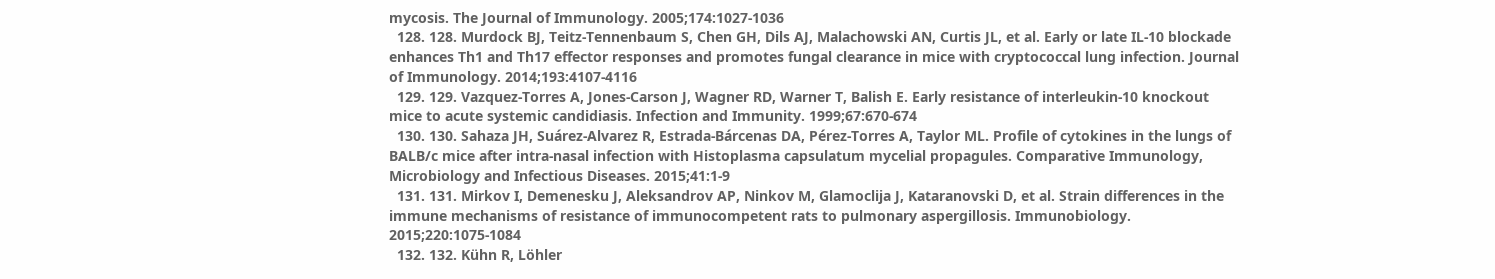mycosis. The Journal of Immunology. 2005;174:1027-1036
  128. 128. Murdock BJ, Teitz-Tennenbaum S, Chen GH, Dils AJ, Malachowski AN, Curtis JL, et al. Early or late IL-10 blockade enhances Th1 and Th17 effector responses and promotes fungal clearance in mice with cryptococcal lung infection. Journal of Immunology. 2014;193:4107-4116
  129. 129. Vazquez-Torres A, Jones-Carson J, Wagner RD, Warner T, Balish E. Early resistance of interleukin-10 knockout mice to acute systemic candidiasis. Infection and Immunity. 1999;67:670-674
  130. 130. Sahaza JH, Suárez-Alvarez R, Estrada-Bárcenas DA, Pérez-Torres A, Taylor ML. Profile of cytokines in the lungs of BALB/c mice after intra-nasal infection with Histoplasma capsulatum mycelial propagules. Comparative Immunology, Microbiology and Infectious Diseases. 2015;41:1-9
  131. 131. Mirkov I, Demenesku J, Aleksandrov AP, Ninkov M, Glamoclija J, Kataranovski D, et al. Strain differences in the immune mechanisms of resistance of immunocompetent rats to pulmonary aspergillosis. Immunobiology. 2015;220:1075-1084
  132. 132. Kühn R, Löhler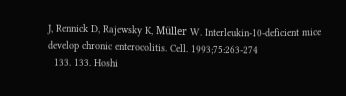J, Rennick D, Rajewsky K, Müller W. Interleukin-10-deficient mice develop chronic enterocolitis. Cell. 1993;75:263-274
  133. 133. Hoshi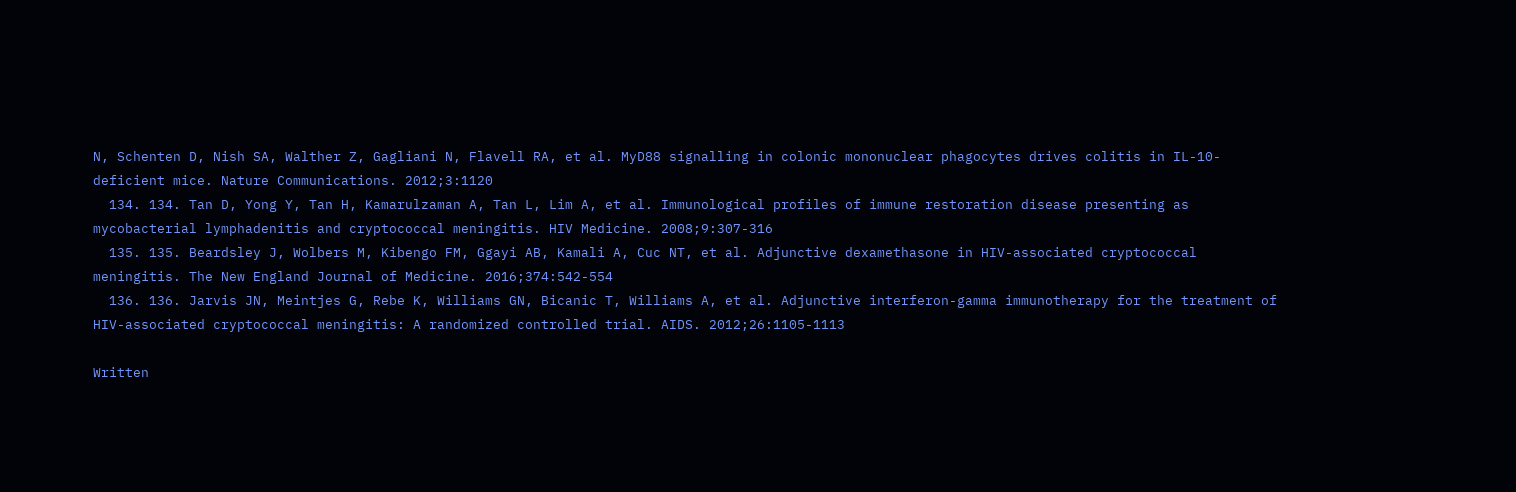N, Schenten D, Nish SA, Walther Z, Gagliani N, Flavell RA, et al. MyD88 signalling in colonic mononuclear phagocytes drives colitis in IL-10-deficient mice. Nature Communications. 2012;3:1120
  134. 134. Tan D, Yong Y, Tan H, Kamarulzaman A, Tan L, Lim A, et al. Immunological profiles of immune restoration disease presenting as mycobacterial lymphadenitis and cryptococcal meningitis. HIV Medicine. 2008;9:307-316
  135. 135. Beardsley J, Wolbers M, Kibengo FM, Ggayi AB, Kamali A, Cuc NT, et al. Adjunctive dexamethasone in HIV-associated cryptococcal meningitis. The New England Journal of Medicine. 2016;374:542-554
  136. 136. Jarvis JN, Meintjes G, Rebe K, Williams GN, Bicanic T, Williams A, et al. Adjunctive interferon-gamma immunotherapy for the treatment of HIV-associated cryptococcal meningitis: A randomized controlled trial. AIDS. 2012;26:1105-1113

Written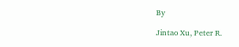By

Jintao Xu, Peter R.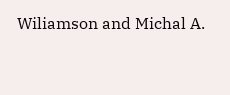Wiliamson and Michal A.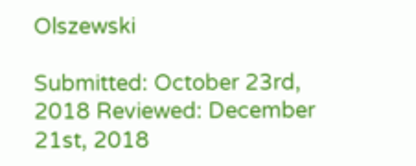Olszewski

Submitted: October 23rd, 2018 Reviewed: December 21st, 2018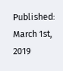Published: March 1st, 2019